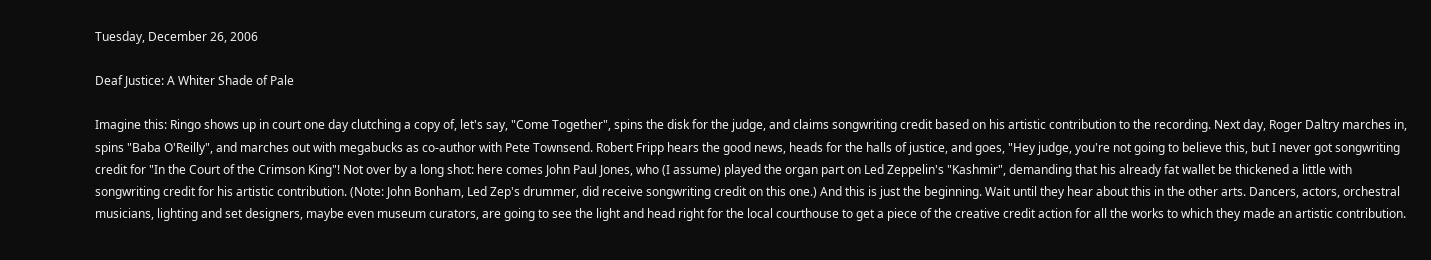Tuesday, December 26, 2006

Deaf Justice: A Whiter Shade of Pale

Imagine this: Ringo shows up in court one day clutching a copy of, let's say, "Come Together", spins the disk for the judge, and claims songwriting credit based on his artistic contribution to the recording. Next day, Roger Daltry marches in, spins "Baba O'Reilly", and marches out with megabucks as co-author with Pete Townsend. Robert Fripp hears the good news, heads for the halls of justice, and goes, "Hey judge, you're not going to believe this, but I never got songwriting credit for "In the Court of the Crimson King"! Not over by a long shot: here comes John Paul Jones, who (I assume) played the organ part on Led Zeppelin's "Kashmir", demanding that his already fat wallet be thickened a little with songwriting credit for his artistic contribution. (Note: John Bonham, Led Zep's drummer, did receive songwriting credit on this one.) And this is just the beginning. Wait until they hear about this in the other arts. Dancers, actors, orchestral musicians, lighting and set designers, maybe even museum curators, are going to see the light and head right for the local courthouse to get a piece of the creative credit action for all the works to which they made an artistic contribution.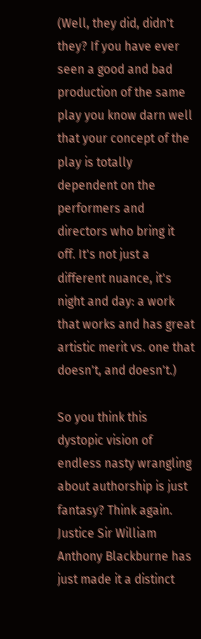(Well, they did, didn't they? If you have ever seen a good and bad production of the same play you know darn well that your concept of the play is totally dependent on the performers and directors who bring it off. It's not just a different nuance, it's night and day: a work that works and has great artistic merit vs. one that doesn't, and doesn't.)

So you think this dystopic vision of endless nasty wrangling about authorship is just fantasy? Think again. Justice Sir William Anthony Blackburne has just made it a distinct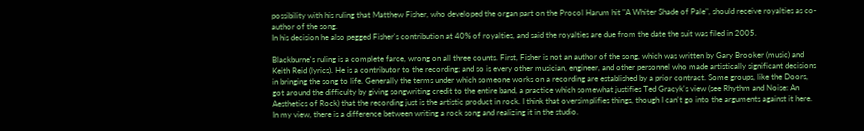possibility with his ruling that Matthew Fisher, who developed the organ part on the Procol Harum hit "A Whiter Shade of Pale", should receive royalties as co-author of the song.
In his decision he also pegged Fisher's contribution at 40% of royalties, and said the royalties are due from the date the suit was filed in 2005.

Blackburne's ruling is a complete farce, wrong on all three counts. First, Fisher is not an author of the song, which was written by Gary Brooker (music) and Keith Reid (lyrics). He is a contributor to the recording; and so is every other musician, engineer, and other personnel who made artistically significant decisions in bringing the song to life. Generally the terms under which someone works on a recording are established by a prior contract. Some groups, like the Doors, got around the difficulty by giving songwriting credit to the entire band, a practice which somewhat justifies Ted Gracyk's view (see Rhythm and Noise: An Aesthetics of Rock) that the recording just is the artistic product in rock. I think that oversimplifies things, though I can't go into the arguments against it here. In my view, there is a difference between writing a rock song and realizing it in the studio.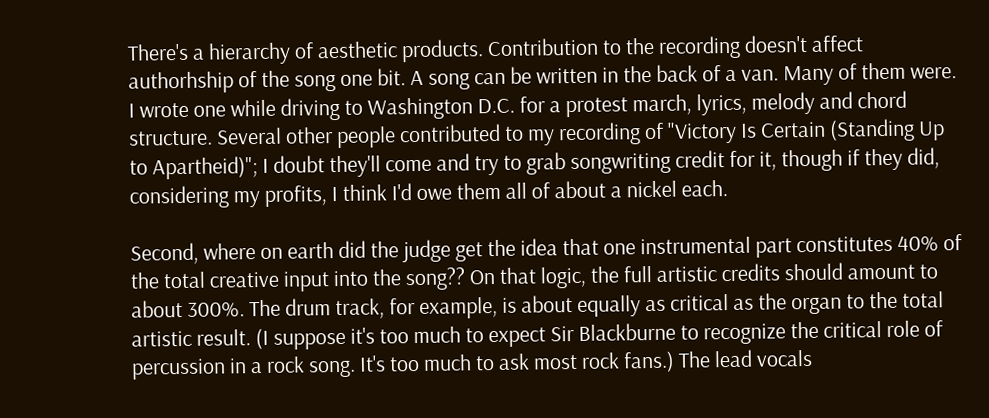There's a hierarchy of aesthetic products. Contribution to the recording doesn't affect authorhship of the song one bit. A song can be written in the back of a van. Many of them were. I wrote one while driving to Washington D.C. for a protest march, lyrics, melody and chord structure. Several other people contributed to my recording of "Victory Is Certain (Standing Up to Apartheid)"; I doubt they'll come and try to grab songwriting credit for it, though if they did, considering my profits, I think I'd owe them all of about a nickel each.

Second, where on earth did the judge get the idea that one instrumental part constitutes 40% of the total creative input into the song?? On that logic, the full artistic credits should amount to about 300%. The drum track, for example, is about equally as critical as the organ to the total artistic result. (I suppose it's too much to expect Sir Blackburne to recognize the critical role of percussion in a rock song. It's too much to ask most rock fans.) The lead vocals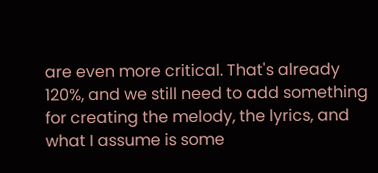are even more critical. That's already 120%, and we still need to add something for creating the melody, the lyrics, and what I assume is some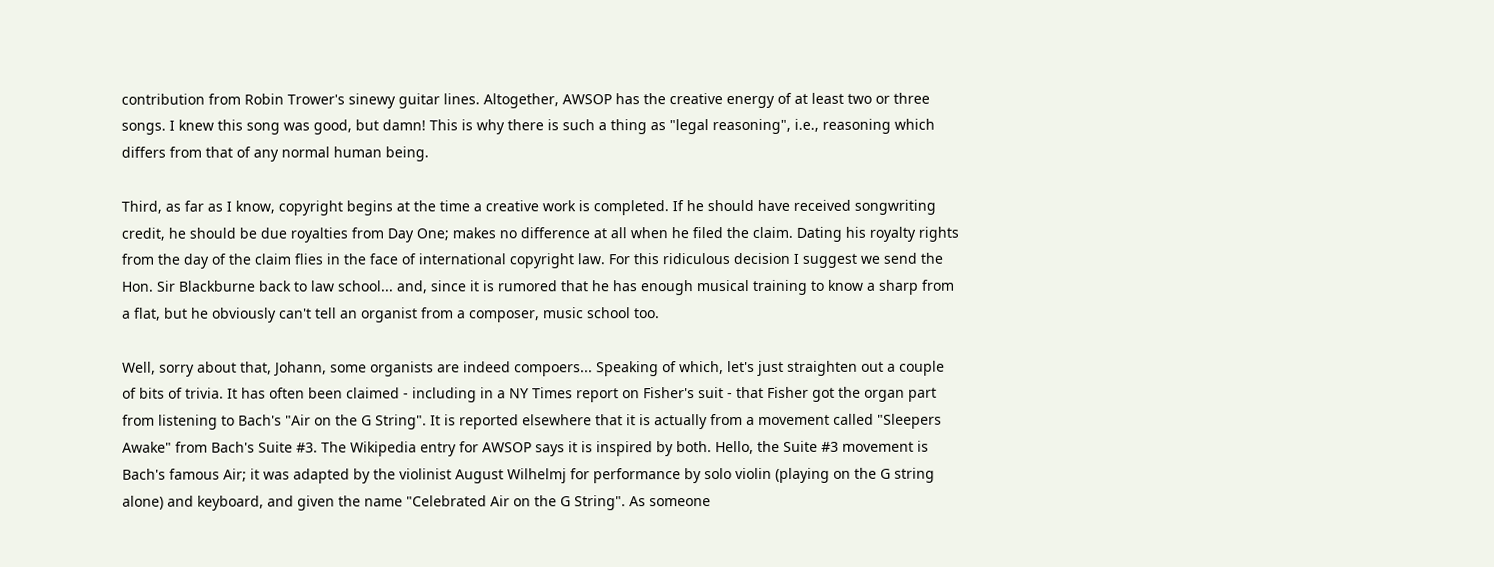contribution from Robin Trower's sinewy guitar lines. Altogether, AWSOP has the creative energy of at least two or three songs. I knew this song was good, but damn! This is why there is such a thing as "legal reasoning", i.e., reasoning which differs from that of any normal human being.

Third, as far as I know, copyright begins at the time a creative work is completed. If he should have received songwriting credit, he should be due royalties from Day One; makes no difference at all when he filed the claim. Dating his royalty rights from the day of the claim flies in the face of international copyright law. For this ridiculous decision I suggest we send the Hon. Sir Blackburne back to law school... and, since it is rumored that he has enough musical training to know a sharp from a flat, but he obviously can't tell an organist from a composer, music school too.

Well, sorry about that, Johann, some organists are indeed compoers... Speaking of which, let's just straighten out a couple of bits of trivia. It has often been claimed - including in a NY Times report on Fisher's suit - that Fisher got the organ part from listening to Bach's "Air on the G String". It is reported elsewhere that it is actually from a movement called "Sleepers Awake" from Bach's Suite #3. The Wikipedia entry for AWSOP says it is inspired by both. Hello, the Suite #3 movement is Bach's famous Air; it was adapted by the violinist August Wilhelmj for performance by solo violin (playing on the G string alone) and keyboard, and given the name "Celebrated Air on the G String". As someone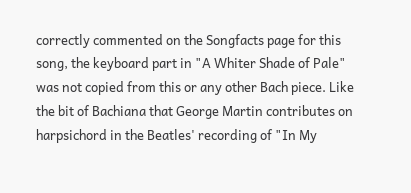correctly commented on the Songfacts page for this song, the keyboard part in "A Whiter Shade of Pale" was not copied from this or any other Bach piece. Like the bit of Bachiana that George Martin contributes on harpsichord in the Beatles' recording of "In My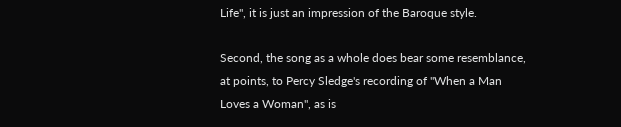Life", it is just an impression of the Baroque style.

Second, the song as a whole does bear some resemblance, at points, to Percy Sledge's recording of "When a Man Loves a Woman", as is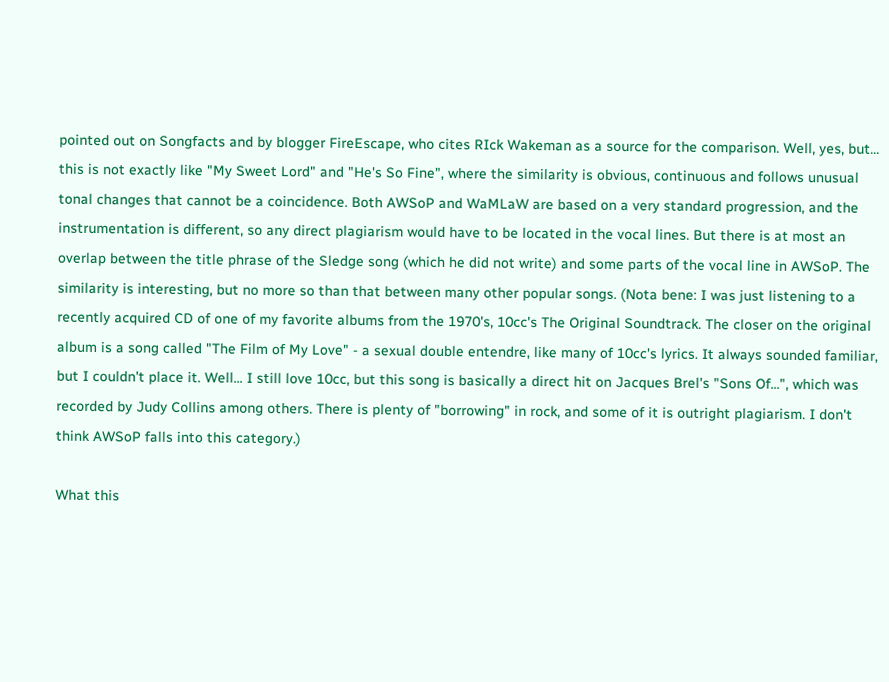pointed out on Songfacts and by blogger FireEscape, who cites RIck Wakeman as a source for the comparison. Well, yes, but... this is not exactly like "My Sweet Lord" and "He's So Fine", where the similarity is obvious, continuous and follows unusual tonal changes that cannot be a coincidence. Both AWSoP and WaMLaW are based on a very standard progression, and the instrumentation is different, so any direct plagiarism would have to be located in the vocal lines. But there is at most an overlap between the title phrase of the Sledge song (which he did not write) and some parts of the vocal line in AWSoP. The similarity is interesting, but no more so than that between many other popular songs. (Nota bene: I was just listening to a recently acquired CD of one of my favorite albums from the 1970's, 10cc's The Original Soundtrack. The closer on the original album is a song called "The Film of My Love" - a sexual double entendre, like many of 10cc's lyrics. It always sounded familiar, but I couldn't place it. Well... I still love 10cc, but this song is basically a direct hit on Jacques Brel's "Sons Of...", which was recorded by Judy Collins among others. There is plenty of "borrowing" in rock, and some of it is outright plagiarism. I don't think AWSoP falls into this category.)

What this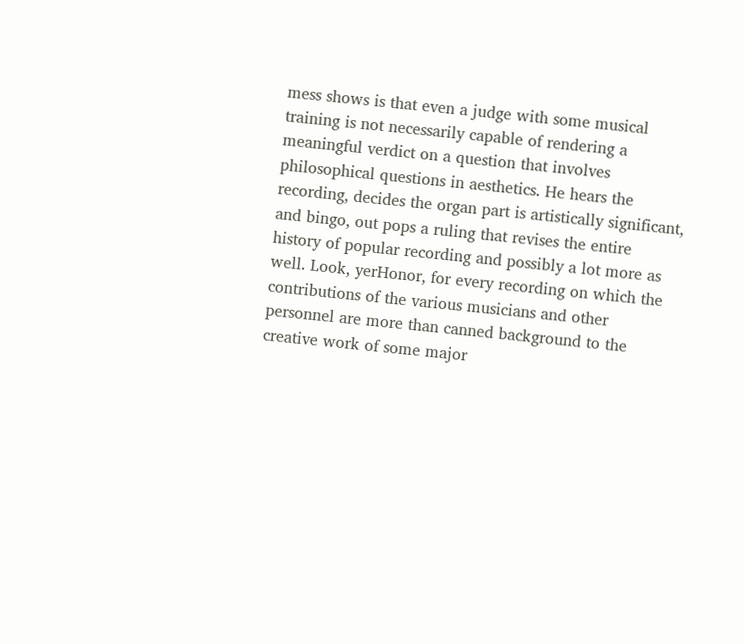mess shows is that even a judge with some musical training is not necessarily capable of rendering a meaningful verdict on a question that involves philosophical questions in aesthetics. He hears the recording, decides the organ part is artistically significant, and bingo, out pops a ruling that revises the entire history of popular recording and possibly a lot more as well. Look, yerHonor, for every recording on which the contributions of the various musicians and other personnel are more than canned background to the creative work of some major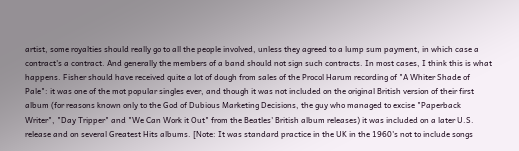artist, some royalties should really go to all the people involved, unless they agreed to a lump sum payment, in which case a contract's a contract. And generally the members of a band should not sign such contracts. In most cases, I think this is what happens. Fisher should have received quite a lot of dough from sales of the Procol Harum recording of "A Whiter Shade of Pale": it was one of the mot popular singles ever, and though it was not included on the original British version of their first album (for reasons known only to the God of Dubious Marketing Decisions, the guy who managed to excise "Paperback Writer", "Day Tripper" and "We Can Work it Out" from the Beatles' British album releases) it was included on a later U.S. release and on several Greatest Hits albums. [Note: It was standard practice in the UK in the 1960's not to include songs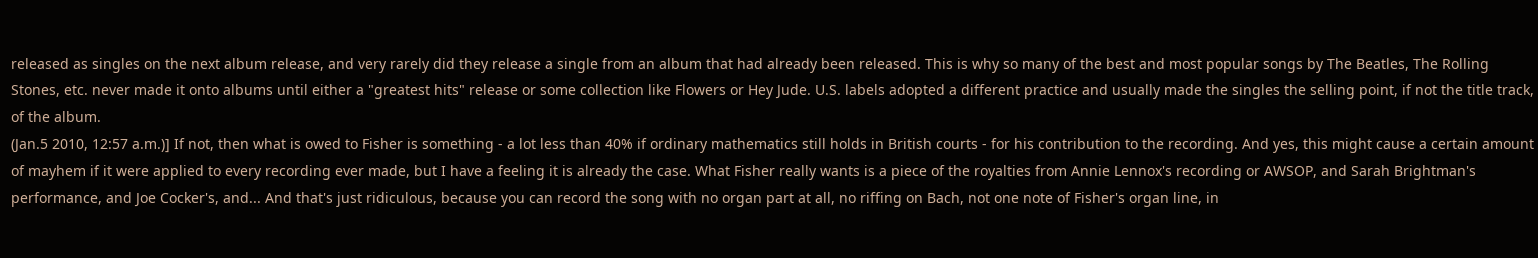released as singles on the next album release, and very rarely did they release a single from an album that had already been released. This is why so many of the best and most popular songs by The Beatles, The Rolling Stones, etc. never made it onto albums until either a "greatest hits" release or some collection like Flowers or Hey Jude. U.S. labels adopted a different practice and usually made the singles the selling point, if not the title track, of the album.
(Jan.5 2010, 12:57 a.m.)] If not, then what is owed to Fisher is something - a lot less than 40% if ordinary mathematics still holds in British courts - for his contribution to the recording. And yes, this might cause a certain amount of mayhem if it were applied to every recording ever made, but I have a feeling it is already the case. What Fisher really wants is a piece of the royalties from Annie Lennox's recording or AWSOP, and Sarah Brightman's performance, and Joe Cocker's, and... And that's just ridiculous, because you can record the song with no organ part at all, no riffing on Bach, not one note of Fisher's organ line, in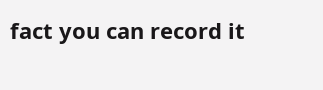fact you can record it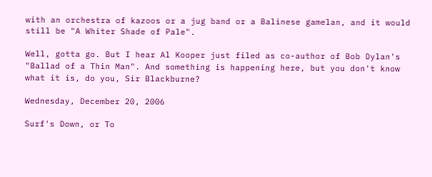with an orchestra of kazoos or a jug band or a Balinese gamelan, and it would still be "A Whiter Shade of Pale".

Well, gotta go. But I hear Al Kooper just filed as co-author of Bob Dylan's "Ballad of a Thin Man". And something is happening here, but you don't know what it is, do you, Sir Blackburne?

Wednesday, December 20, 2006

Surf's Down, or To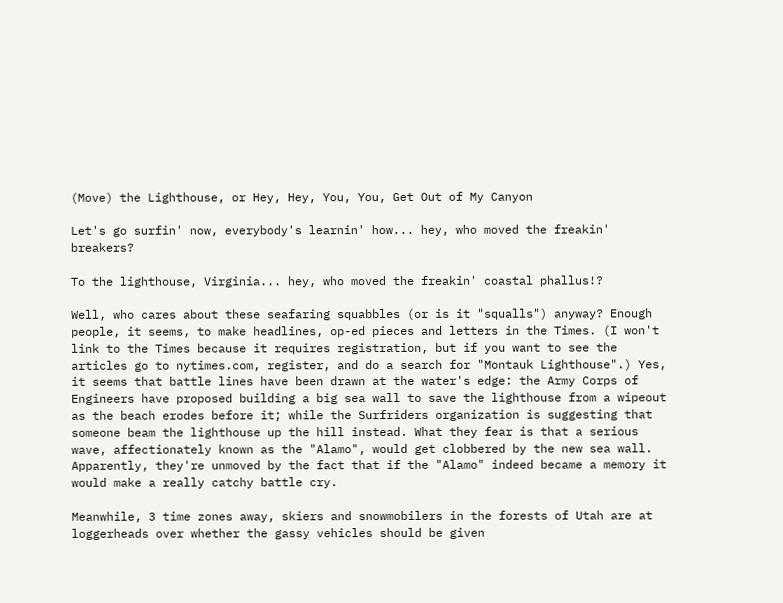(Move) the Lighthouse, or Hey, Hey, You, You, Get Out of My Canyon

Let's go surfin' now, everybody's learnin' how... hey, who moved the freakin' breakers?

To the lighthouse, Virginia... hey, who moved the freakin' coastal phallus!?

Well, who cares about these seafaring squabbles (or is it "squalls") anyway? Enough people, it seems, to make headlines, op-ed pieces and letters in the Times. (I won't link to the Times because it requires registration, but if you want to see the articles go to nytimes.com, register, and do a search for "Montauk Lighthouse".) Yes, it seems that battle lines have been drawn at the water's edge: the Army Corps of Engineers have proposed building a big sea wall to save the lighthouse from a wipeout as the beach erodes before it; while the Surfriders organization is suggesting that someone beam the lighthouse up the hill instead. What they fear is that a serious wave, affectionately known as the "Alamo", would get clobbered by the new sea wall. Apparently, they're unmoved by the fact that if the "Alamo" indeed became a memory it would make a really catchy battle cry.

Meanwhile, 3 time zones away, skiers and snowmobilers in the forests of Utah are at loggerheads over whether the gassy vehicles should be given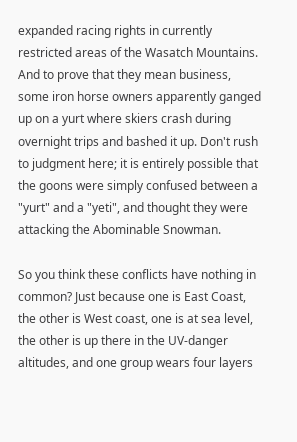expanded racing rights in currently restricted areas of the Wasatch Mountains. And to prove that they mean business, some iron horse owners apparently ganged up on a yurt where skiers crash during overnight trips and bashed it up. Don't rush to judgment here; it is entirely possible that the goons were simply confused between a "yurt" and a "yeti", and thought they were attacking the Abominable Snowman.

So you think these conflicts have nothing in common? Just because one is East Coast, the other is West coast, one is at sea level, the other is up there in the UV-danger altitudes, and one group wears four layers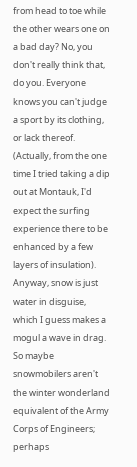from head to toe while the other wears one on a bad day? No, you don't really think that, do you. Everyone knows you can't judge a sport by its clothing, or lack thereof. (Actually, from the one time I tried taking a dip out at Montauk, I'd expect the surfing experience there to be enhanced by a few layers of insulation). Anyway, snow is just water in disguise, which I guess makes a mogul a wave in drag. So maybe snowmobilers aren't the winter wonderland equivalent of the Army Corps of Engineers; perhaps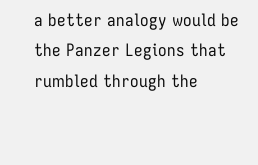a better analogy would be the Panzer Legions that rumbled through the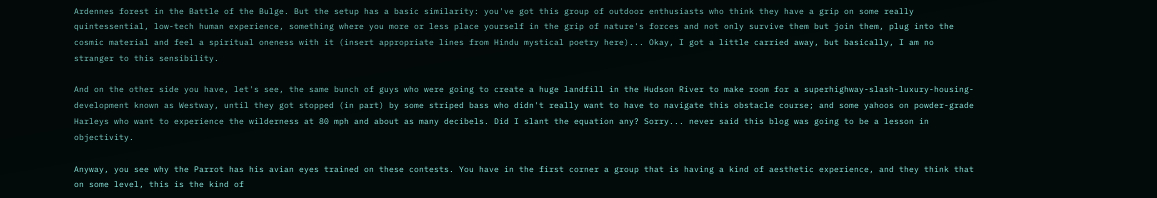Ardennes forest in the Battle of the Bulge. But the setup has a basic similarity: you've got this group of outdoor enthusiasts who think they have a grip on some really quintessential, low-tech human experience, something where you more or less place yourself in the grip of nature's forces and not only survive them but join them, plug into the cosmic material and feel a spiritual oneness with it (insert appropriate lines from Hindu mystical poetry here)... Okay, I got a little carried away, but basically, I am no stranger to this sensibility.

And on the other side you have, let's see, the same bunch of guys who were going to create a huge landfill in the Hudson River to make room for a superhighway-slash-luxury-housing-development known as Westway, until they got stopped (in part) by some striped bass who didn't really want to have to navigate this obstacle course; and some yahoos on powder-grade Harleys who want to experience the wilderness at 80 mph and about as many decibels. Did I slant the equation any? Sorry... never said this blog was going to be a lesson in objectivity.

Anyway, you see why the Parrot has his avian eyes trained on these contests. You have in the first corner a group that is having a kind of aesthetic experience, and they think that on some level, this is the kind of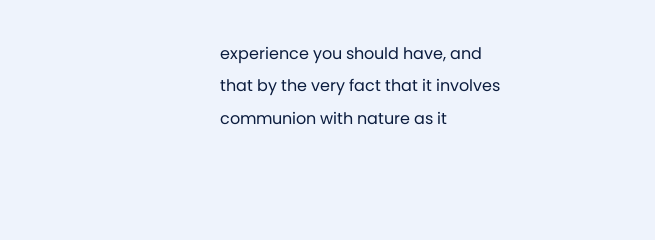experience you should have, and that by the very fact that it involves communion with nature as it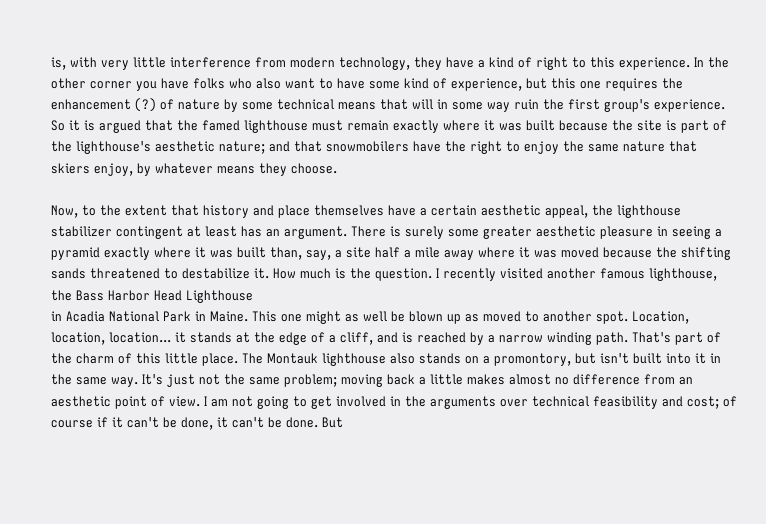is, with very little interference from modern technology, they have a kind of right to this experience. In the other corner you have folks who also want to have some kind of experience, but this one requires the enhancement (?) of nature by some technical means that will in some way ruin the first group's experience. So it is argued that the famed lighthouse must remain exactly where it was built because the site is part of the lighthouse's aesthetic nature; and that snowmobilers have the right to enjoy the same nature that skiers enjoy, by whatever means they choose.

Now, to the extent that history and place themselves have a certain aesthetic appeal, the lighthouse stabilizer contingent at least has an argument. There is surely some greater aesthetic pleasure in seeing a pyramid exactly where it was built than, say, a site half a mile away where it was moved because the shifting sands threatened to destabilize it. How much is the question. I recently visited another famous lighthouse, the Bass Harbor Head Lighthouse
in Acadia National Park in Maine. This one might as well be blown up as moved to another spot. Location, location, location... it stands at the edge of a cliff, and is reached by a narrow winding path. That's part of the charm of this little place. The Montauk lighthouse also stands on a promontory, but isn't built into it in the same way. It's just not the same problem; moving back a little makes almost no difference from an aesthetic point of view. I am not going to get involved in the arguments over technical feasibility and cost; of course if it can't be done, it can't be done. But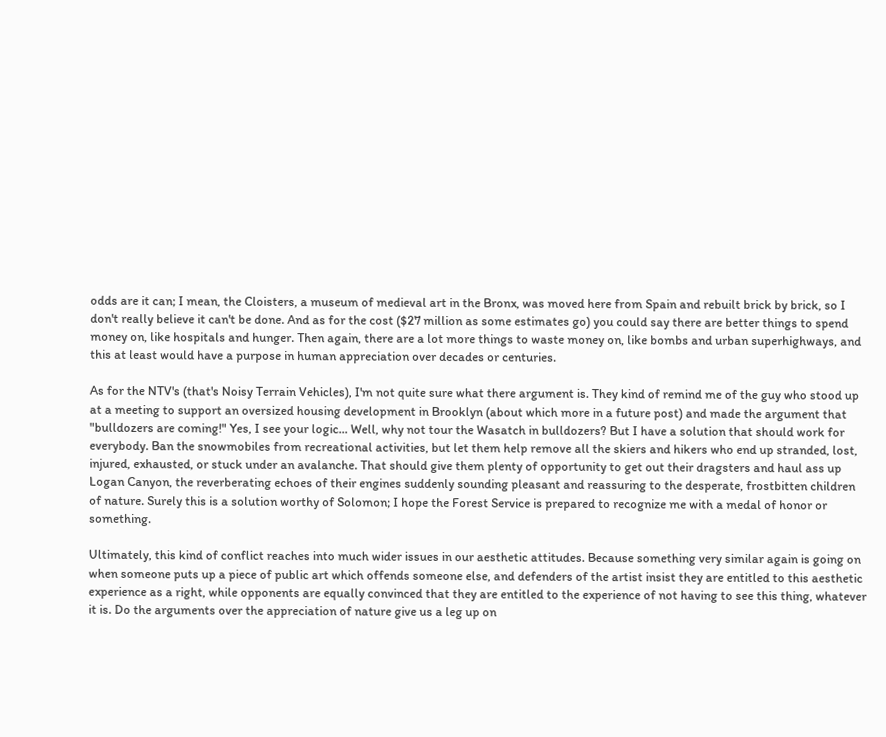odds are it can; I mean, the Cloisters, a museum of medieval art in the Bronx, was moved here from Spain and rebuilt brick by brick, so I don't really believe it can't be done. And as for the cost ($27 million as some estimates go) you could say there are better things to spend money on, like hospitals and hunger. Then again, there are a lot more things to waste money on, like bombs and urban superhighways, and this at least would have a purpose in human appreciation over decades or centuries.

As for the NTV's (that's Noisy Terrain Vehicles), I'm not quite sure what there argument is. They kind of remind me of the guy who stood up at a meeting to support an oversized housing development in Brooklyn (about which more in a future post) and made the argument that "bulldozers are coming!" Yes, I see your logic... Well, why not tour the Wasatch in bulldozers? But I have a solution that should work for everybody. Ban the snowmobiles from recreational activities, but let them help remove all the skiers and hikers who end up stranded, lost, injured, exhausted, or stuck under an avalanche. That should give them plenty of opportunity to get out their dragsters and haul ass up Logan Canyon, the reverberating echoes of their engines suddenly sounding pleasant and reassuring to the desperate, frostbitten children of nature. Surely this is a solution worthy of Solomon; I hope the Forest Service is prepared to recognize me with a medal of honor or something.

Ultimately, this kind of conflict reaches into much wider issues in our aesthetic attitudes. Because something very similar again is going on when someone puts up a piece of public art which offends someone else, and defenders of the artist insist they are entitled to this aesthetic experience as a right, while opponents are equally convinced that they are entitled to the experience of not having to see this thing, whatever it is. Do the arguments over the appreciation of nature give us a leg up on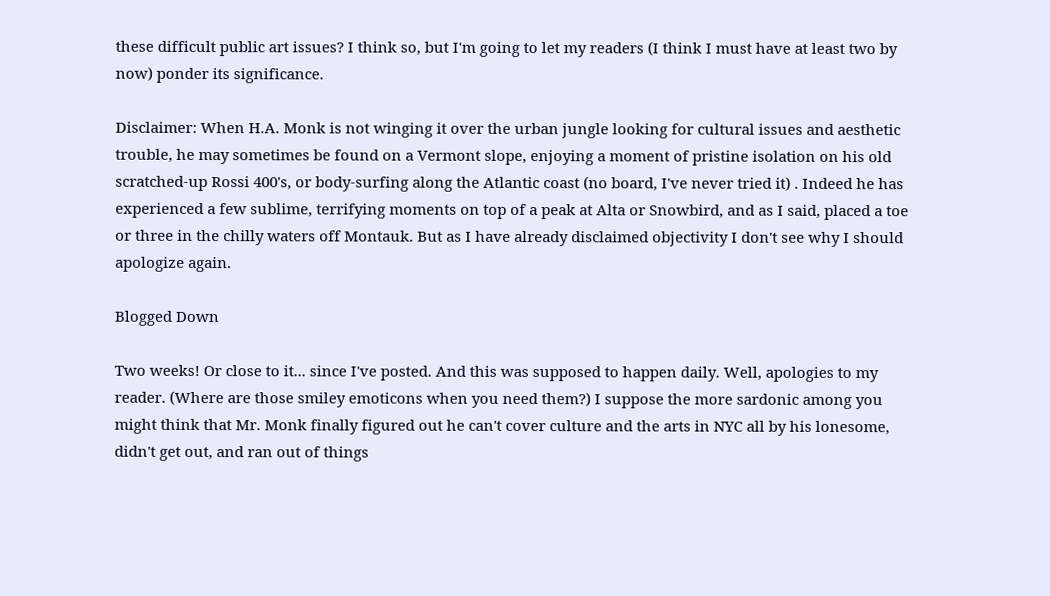these difficult public art issues? I think so, but I'm going to let my readers (I think I must have at least two by now) ponder its significance.

Disclaimer: When H.A. Monk is not winging it over the urban jungle looking for cultural issues and aesthetic trouble, he may sometimes be found on a Vermont slope, enjoying a moment of pristine isolation on his old scratched-up Rossi 400's, or body-surfing along the Atlantic coast (no board, I've never tried it) . Indeed he has experienced a few sublime, terrifying moments on top of a peak at Alta or Snowbird, and as I said, placed a toe or three in the chilly waters off Montauk. But as I have already disclaimed objectivity I don't see why I should apologize again.

Blogged Down

Two weeks! Or close to it... since I've posted. And this was supposed to happen daily. Well, apologies to my reader. (Where are those smiley emoticons when you need them?) I suppose the more sardonic among you might think that Mr. Monk finally figured out he can't cover culture and the arts in NYC all by his lonesome, didn't get out, and ran out of things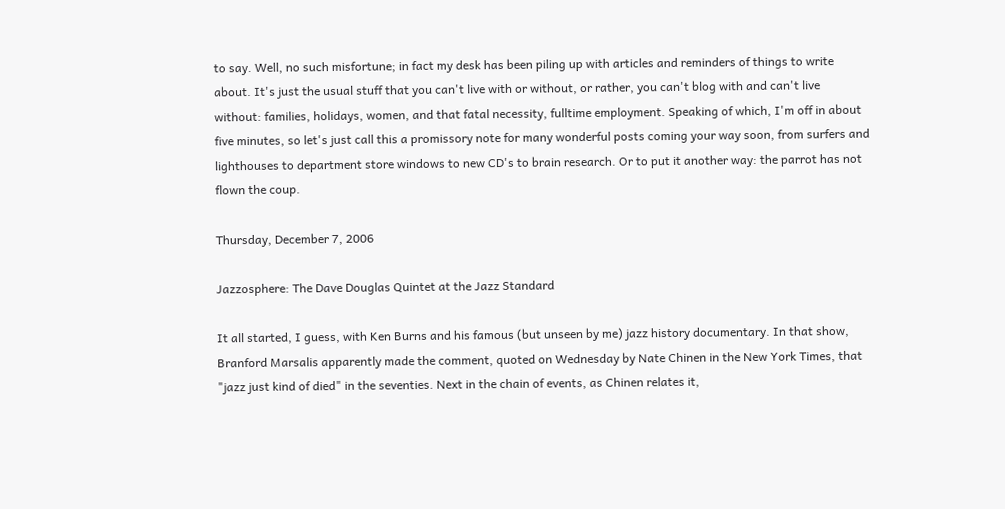to say. Well, no such misfortune; in fact my desk has been piling up with articles and reminders of things to write about. It's just the usual stuff that you can't live with or without, or rather, you can't blog with and can't live without: families, holidays, women, and that fatal necessity, fulltime employment. Speaking of which, I'm off in about five minutes, so let's just call this a promissory note for many wonderful posts coming your way soon, from surfers and lighthouses to department store windows to new CD's to brain research. Or to put it another way: the parrot has not flown the coup.

Thursday, December 7, 2006

Jazzosphere: The Dave Douglas Quintet at the Jazz Standard

It all started, I guess, with Ken Burns and his famous (but unseen by me) jazz history documentary. In that show, Branford Marsalis apparently made the comment, quoted on Wednesday by Nate Chinen in the New York Times, that "jazz just kind of died" in the seventies. Next in the chain of events, as Chinen relates it,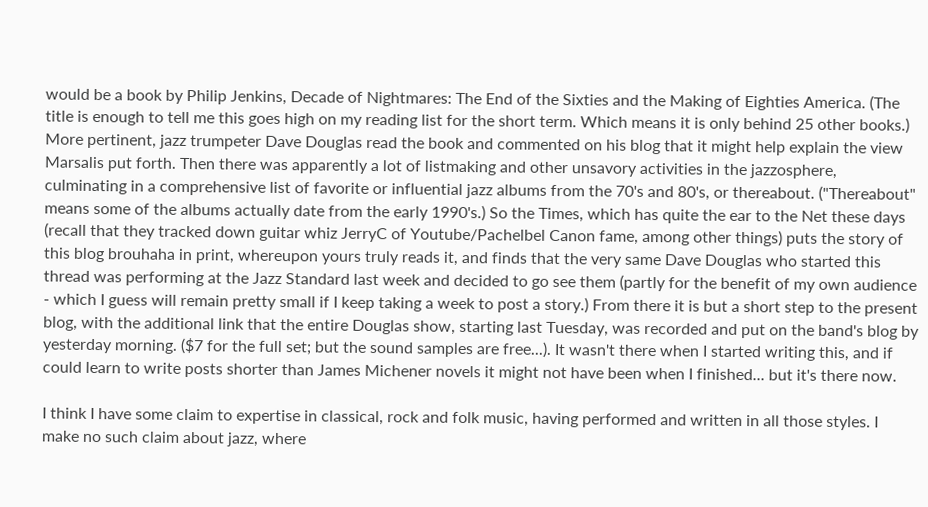would be a book by Philip Jenkins, Decade of Nightmares: The End of the Sixties and the Making of Eighties America. (The title is enough to tell me this goes high on my reading list for the short term. Which means it is only behind 25 other books.) More pertinent, jazz trumpeter Dave Douglas read the book and commented on his blog that it might help explain the view Marsalis put forth. Then there was apparently a lot of listmaking and other unsavory activities in the jazzosphere, culminating in a comprehensive list of favorite or influential jazz albums from the 70's and 80's, or thereabout. ("Thereabout" means some of the albums actually date from the early 1990's.) So the Times, which has quite the ear to the Net these days (recall that they tracked down guitar whiz JerryC of Youtube/Pachelbel Canon fame, among other things) puts the story of this blog brouhaha in print, whereupon yours truly reads it, and finds that the very same Dave Douglas who started this thread was performing at the Jazz Standard last week and decided to go see them (partly for the benefit of my own audience - which I guess will remain pretty small if I keep taking a week to post a story.) From there it is but a short step to the present blog, with the additional link that the entire Douglas show, starting last Tuesday, was recorded and put on the band's blog by yesterday morning. ($7 for the full set; but the sound samples are free...). It wasn't there when I started writing this, and if could learn to write posts shorter than James Michener novels it might not have been when I finished... but it's there now.

I think I have some claim to expertise in classical, rock and folk music, having performed and written in all those styles. I make no such claim about jazz, where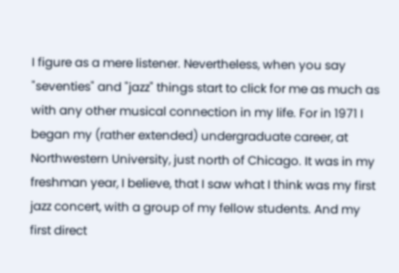I figure as a mere listener. Nevertheless, when you say "seventies" and "jazz" things start to click for me as much as with any other musical connection in my life. For in 1971 I began my (rather extended) undergraduate career, at Northwestern University, just north of Chicago. It was in my freshman year, I believe, that I saw what I think was my first jazz concert, with a group of my fellow students. And my first direct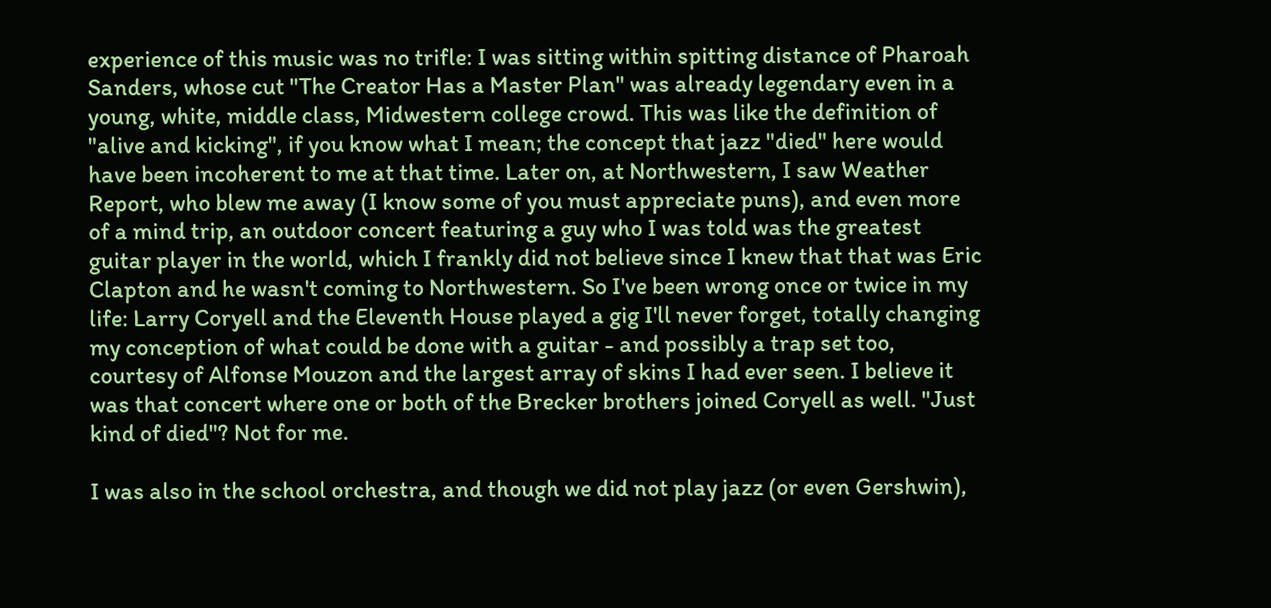experience of this music was no trifle: I was sitting within spitting distance of Pharoah Sanders, whose cut "The Creator Has a Master Plan" was already legendary even in a young, white, middle class, Midwestern college crowd. This was like the definition of "alive and kicking", if you know what I mean; the concept that jazz "died" here would have been incoherent to me at that time. Later on, at Northwestern, I saw Weather Report, who blew me away (I know some of you must appreciate puns), and even more of a mind trip, an outdoor concert featuring a guy who I was told was the greatest guitar player in the world, which I frankly did not believe since I knew that that was Eric Clapton and he wasn't coming to Northwestern. So I've been wrong once or twice in my life: Larry Coryell and the Eleventh House played a gig I'll never forget, totally changing my conception of what could be done with a guitar - and possibly a trap set too, courtesy of Alfonse Mouzon and the largest array of skins I had ever seen. I believe it was that concert where one or both of the Brecker brothers joined Coryell as well. "Just kind of died"? Not for me.

I was also in the school orchestra, and though we did not play jazz (or even Gershwin),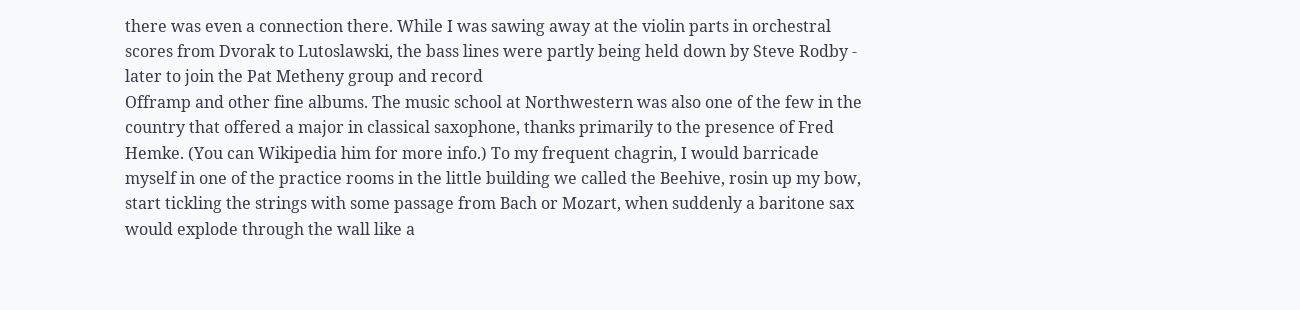there was even a connection there. While I was sawing away at the violin parts in orchestral scores from Dvorak to Lutoslawski, the bass lines were partly being held down by Steve Rodby - later to join the Pat Metheny group and record
Offramp and other fine albums. The music school at Northwestern was also one of the few in the country that offered a major in classical saxophone, thanks primarily to the presence of Fred Hemke. (You can Wikipedia him for more info.) To my frequent chagrin, I would barricade myself in one of the practice rooms in the little building we called the Beehive, rosin up my bow, start tickling the strings with some passage from Bach or Mozart, when suddenly a baritone sax would explode through the wall like a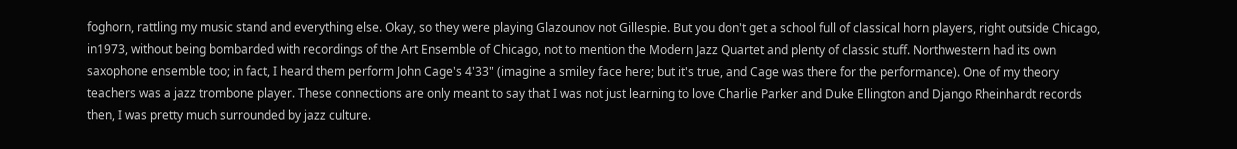foghorn, rattling my music stand and everything else. Okay, so they were playing Glazounov not Gillespie. But you don't get a school full of classical horn players, right outside Chicago, in1973, without being bombarded with recordings of the Art Ensemble of Chicago, not to mention the Modern Jazz Quartet and plenty of classic stuff. Northwestern had its own saxophone ensemble too; in fact, I heard them perform John Cage's 4'33" (imagine a smiley face here; but it's true, and Cage was there for the performance). One of my theory teachers was a jazz trombone player. These connections are only meant to say that I was not just learning to love Charlie Parker and Duke Ellington and Django Rheinhardt records then, I was pretty much surrounded by jazz culture.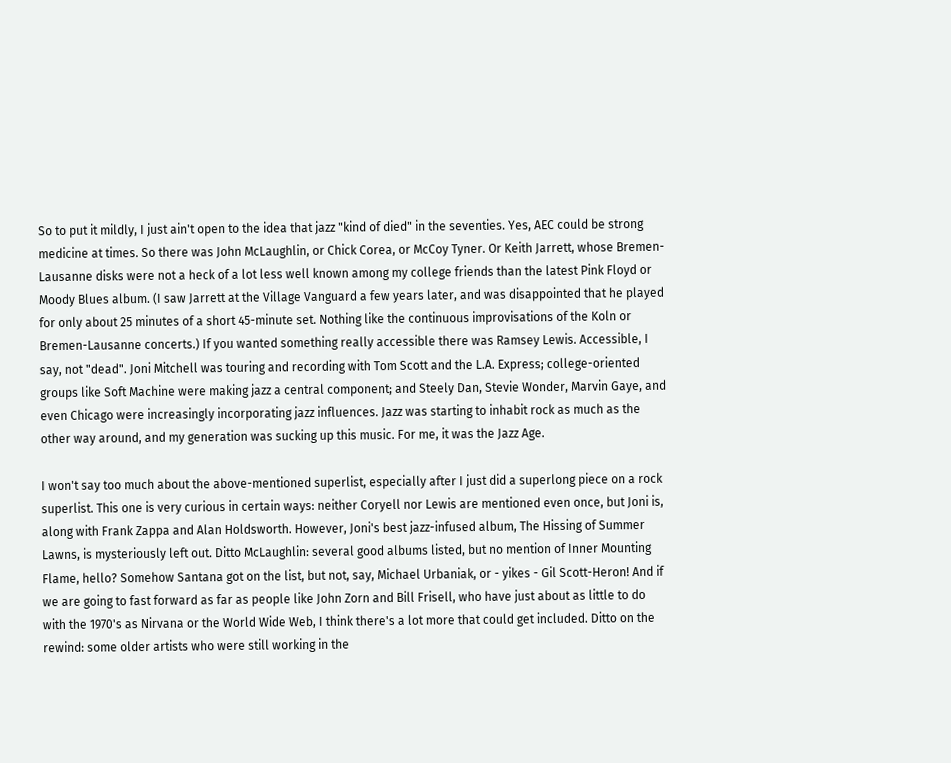So to put it mildly, I just ain't open to the idea that jazz "kind of died" in the seventies. Yes, AEC could be strong medicine at times. So there was John McLaughlin, or Chick Corea, or McCoy Tyner. Or Keith Jarrett, whose Bremen-Lausanne disks were not a heck of a lot less well known among my college friends than the latest Pink Floyd or Moody Blues album. (I saw Jarrett at the Village Vanguard a few years later, and was disappointed that he played for only about 25 minutes of a short 45-minute set. Nothing like the continuous improvisations of the Koln or Bremen-Lausanne concerts.) If you wanted something really accessible there was Ramsey Lewis. Accessible, I say, not "dead". Joni Mitchell was touring and recording with Tom Scott and the L.A. Express; college-oriented groups like Soft Machine were making jazz a central component; and Steely Dan, Stevie Wonder, Marvin Gaye, and even Chicago were increasingly incorporating jazz influences. Jazz was starting to inhabit rock as much as the other way around, and my generation was sucking up this music. For me, it was the Jazz Age.

I won't say too much about the above-mentioned superlist, especially after I just did a superlong piece on a rock superlist. This one is very curious in certain ways: neither Coryell nor Lewis are mentioned even once, but Joni is, along with Frank Zappa and Alan Holdsworth. However, Joni's best jazz-infused album, The Hissing of Summer Lawns, is mysteriously left out. Ditto McLaughlin: several good albums listed, but no mention of Inner Mounting Flame, hello? Somehow Santana got on the list, but not, say, Michael Urbaniak, or - yikes - Gil Scott-Heron! And if we are going to fast forward as far as people like John Zorn and Bill Frisell, who have just about as little to do with the 1970's as Nirvana or the World Wide Web, I think there's a lot more that could get included. Ditto on the rewind: some older artists who were still working in the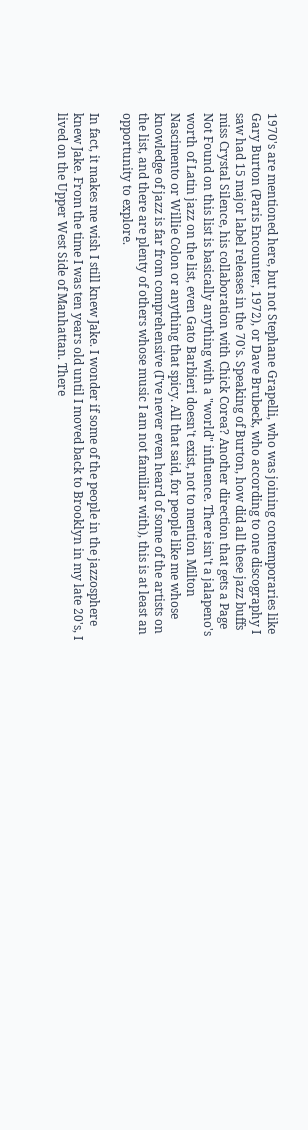1970's are mentioned here, but not Stephane Grapelli, who was joining contemporaries like Gary Burton (Paris Encounter, 1972), or Dave Brubeck, who according to one discography I saw had 15 major label releases in the 70's. Speaking of Burton, how did all these jazz buffs miss Crystal Silence, his collaboration with Chick Corea? Another direction that gets a Page Not Found on this list is basically anything with a "world" influence. There isn't a jalapeno's worth of Latin jazz on the list, even Gato Barbieri doesn't exist, not to mention Milton Nascimento or Willie Colon or anything that spicy. All that said, for people like me whose knowledge of jazz is far from comprehensive (I've never even heard of some of the artists on the list, and there are plenty of others whose music I am not familiar with), this is at least an opportunity to explore.

In fact, it makes me wish I still knew Jake. I wonder if some of the people in the jazzosphere knew Jake. From the time I was ten years old until I moved back to Brooklyn in my late 20's, I lived on the Upper West Side of Manhattan. There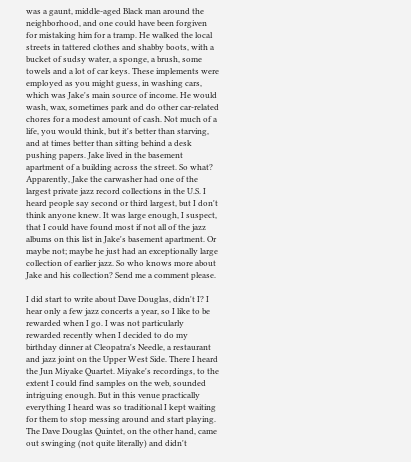was a gaunt, middle-aged Black man around the neighborhood, and one could have been forgiven for mistaking him for a tramp. He walked the local streets in tattered clothes and shabby boots, with a bucket of sudsy water, a sponge, a brush, some towels and a lot of car keys. These implements were employed as you might guess, in washing cars, which was Jake's main source of income. He would wash, wax, sometimes park and do other car-related chores for a modest amount of cash. Not much of a life, you would think, but it's better than starving, and at times better than sitting behind a desk pushing papers. Jake lived in the basement apartment of a building across the street. So what? Apparently, Jake the carwasher had one of the largest private jazz record collections in the U.S. I heard people say second or third largest, but I don't think anyone knew. It was large enough, I suspect, that I could have found most if not all of the jazz albums on this list in Jake's basement apartment. Or maybe not; maybe he just had an exceptionally large collection of earlier jazz. So who knows more about Jake and his collection? Send me a comment please.

I did start to write about Dave Douglas, didn't I? I hear only a few jazz concerts a year, so I like to be rewarded when I go. I was not particularly rewarded recently when I decided to do my birthday dinner at Cleopatra's Needle, a restaurant and jazz joint on the Upper West Side. There I heard the Jun Miyake Quartet. Miyake's recordings, to the extent I could find samples on the web, sounded intriguing enough. But in this venue practically everything I heard was so traditional I kept waiting for them to stop messing around and start playing. The Dave Douglas Quintet, on the other hand, came out swinging (not quite literally) and didn't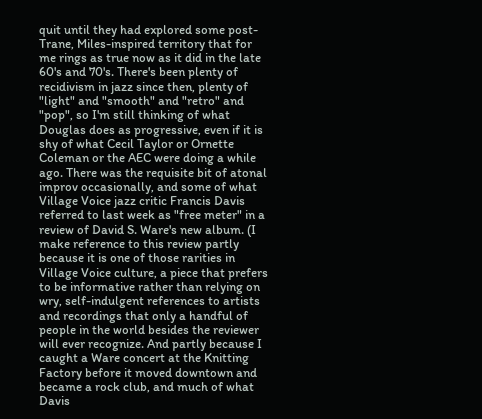quit until they had explored some post-Trane, Miles-inspired territory that for me rings as true now as it did in the late 60's and 70's. There's been plenty of recidivism in jazz since then, plenty of "light" and "smooth" and "retro" and "pop", so I'm still thinking of what Douglas does as progressive, even if it is shy of what Cecil Taylor or Ornette Coleman or the AEC were doing a while ago. There was the requisite bit of atonal improv occasionally, and some of what Village Voice jazz critic Francis Davis referred to last week as "free meter" in a review of David S. Ware's new album. (I make reference to this review partly because it is one of those rarities in Village Voice culture, a piece that prefers to be informative rather than relying on wry, self-indulgent references to artists and recordings that only a handful of people in the world besides the reviewer will ever recognize. And partly because I caught a Ware concert at the Knitting Factory before it moved downtown and became a rock club, and much of what Davis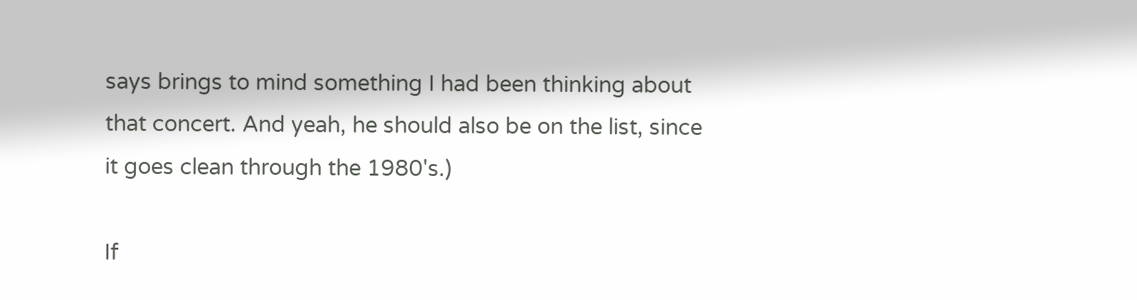says brings to mind something I had been thinking about that concert. And yeah, he should also be on the list, since it goes clean through the 1980's.)

If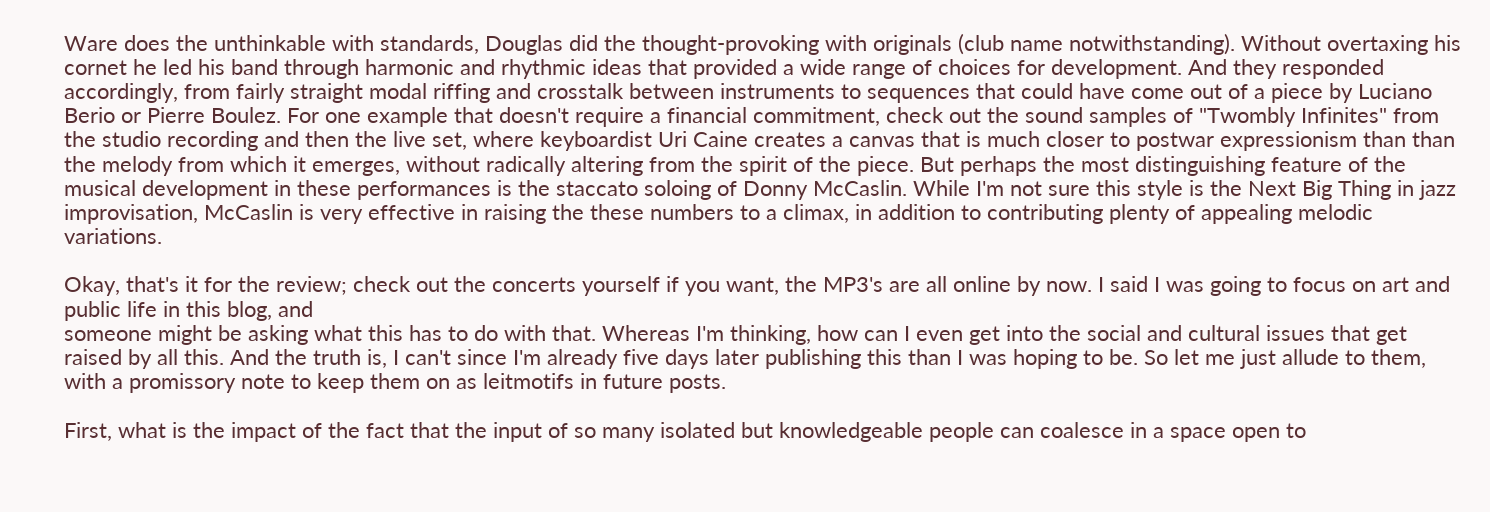Ware does the unthinkable with standards, Douglas did the thought-provoking with originals (club name notwithstanding). Without overtaxing his cornet he led his band through harmonic and rhythmic ideas that provided a wide range of choices for development. And they responded accordingly, from fairly straight modal riffing and crosstalk between instruments to sequences that could have come out of a piece by Luciano Berio or Pierre Boulez. For one example that doesn't require a financial commitment, check out the sound samples of "Twombly Infinites" from the studio recording and then the live set, where keyboardist Uri Caine creates a canvas that is much closer to postwar expressionism than than the melody from which it emerges, without radically altering from the spirit of the piece. But perhaps the most distinguishing feature of the musical development in these performances is the staccato soloing of Donny McCaslin. While I'm not sure this style is the Next Big Thing in jazz improvisation, McCaslin is very effective in raising the these numbers to a climax, in addition to contributing plenty of appealing melodic variations.

Okay, that's it for the review; check out the concerts yourself if you want, the MP3's are all online by now. I said I was going to focus on art and public life in this blog, and
someone might be asking what this has to do with that. Whereas I'm thinking, how can I even get into the social and cultural issues that get raised by all this. And the truth is, I can't since I'm already five days later publishing this than I was hoping to be. So let me just allude to them, with a promissory note to keep them on as leitmotifs in future posts.

First, what is the impact of the fact that the input of so many isolated but knowledgeable people can coalesce in a space open to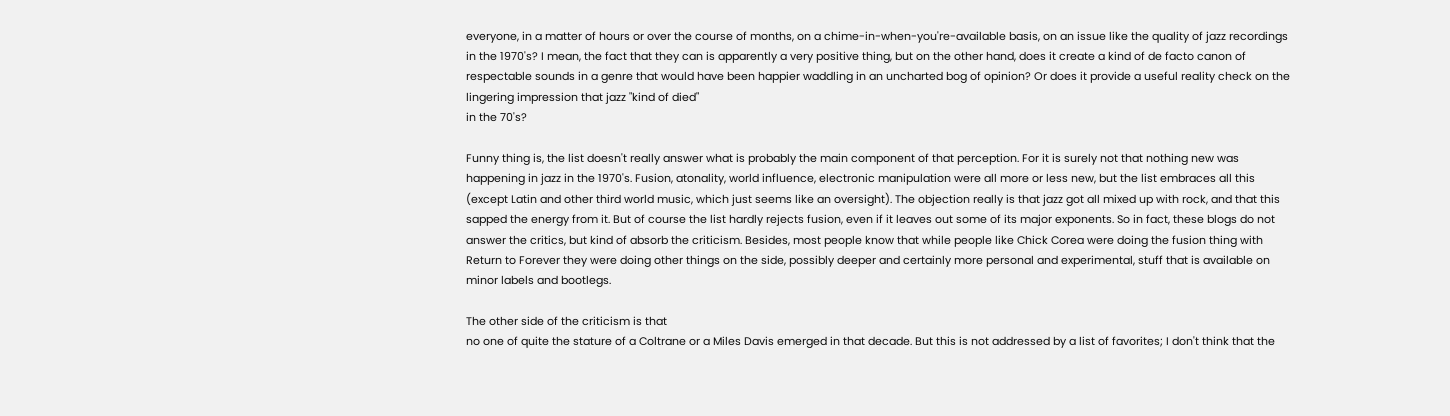everyone, in a matter of hours or over the course of months, on a chime-in-when-you're-available basis, on an issue like the quality of jazz recordings in the 1970's? I mean, the fact that they can is apparently a very positive thing, but on the other hand, does it create a kind of de facto canon of respectable sounds in a genre that would have been happier waddling in an uncharted bog of opinion? Or does it provide a useful reality check on the lingering impression that jazz "kind of died"
in the 70's?

Funny thing is, the list doesn't really answer what is probably the main component of that perception. For it is surely not that nothing new was happening in jazz in the 1970's. Fusion, atonality, world influence, electronic manipulation were all more or less new, but the list embraces all this (except Latin and other third world music, which just seems like an oversight). The objection really is that jazz got all mixed up with rock, and that this sapped the energy from it. But of course the list hardly rejects fusion, even if it leaves out some of its major exponents. So in fact, these blogs do not answer the critics, but kind of absorb the criticism. Besides, most people know that while people like Chick Corea were doing the fusion thing with Return to Forever they were doing other things on the side, possibly deeper and certainly more personal and experimental, stuff that is available on minor labels and bootlegs.

The other side of the criticism is that
no one of quite the stature of a Coltrane or a Miles Davis emerged in that decade. But this is not addressed by a list of favorites; I don't think that the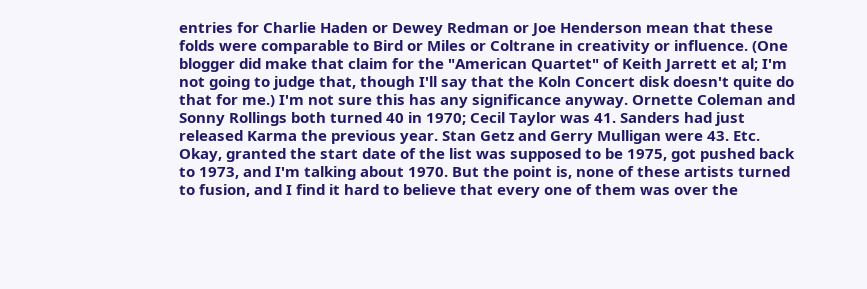entries for Charlie Haden or Dewey Redman or Joe Henderson mean that these folds were comparable to Bird or Miles or Coltrane in creativity or influence. (One blogger did make that claim for the "American Quartet" of Keith Jarrett et al; I'm not going to judge that, though I'll say that the Koln Concert disk doesn't quite do that for me.) I'm not sure this has any significance anyway. Ornette Coleman and Sonny Rollings both turned 40 in 1970; Cecil Taylor was 41. Sanders had just released Karma the previous year. Stan Getz and Gerry Mulligan were 43. Etc. Okay, granted the start date of the list was supposed to be 1975, got pushed back to 1973, and I'm talking about 1970. But the point is, none of these artists turned to fusion, and I find it hard to believe that every one of them was over the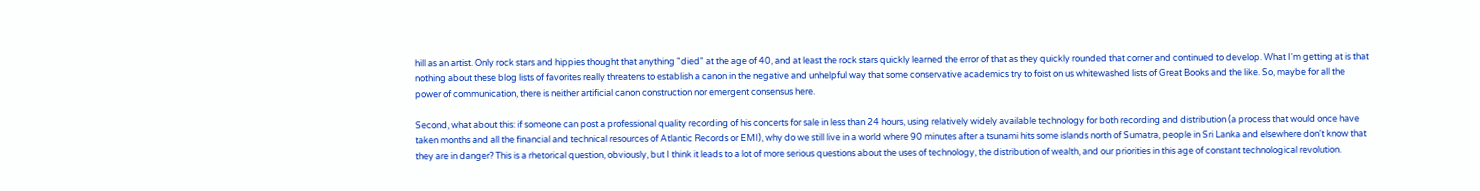hill as an artist. Only rock stars and hippies thought that anything "died" at the age of 40, and at least the rock stars quickly learned the error of that as they quickly rounded that corner and continued to develop. What I'm getting at is that nothing about these blog lists of favorites really threatens to establish a canon in the negative and unhelpful way that some conservative academics try to foist on us whitewashed lists of Great Books and the like. So, maybe for all the power of communication, there is neither artificial canon construction nor emergent consensus here.

Second, what about this: if someone can post a professional quality recording of his concerts for sale in less than 24 hours, using relatively widely available technology for both recording and distribution (a process that would once have taken months and all the financial and technical resources of Atlantic Records or EMI), why do we still live in a world where 90 minutes after a tsunami hits some islands north of Sumatra, people in Sri Lanka and elsewhere don't know that they are in danger? This is a rhetorical question, obviously, but I think it leads to a lot of more serious questions about the uses of technology, the distribution of wealth, and our priorities in this age of constant technological revolution.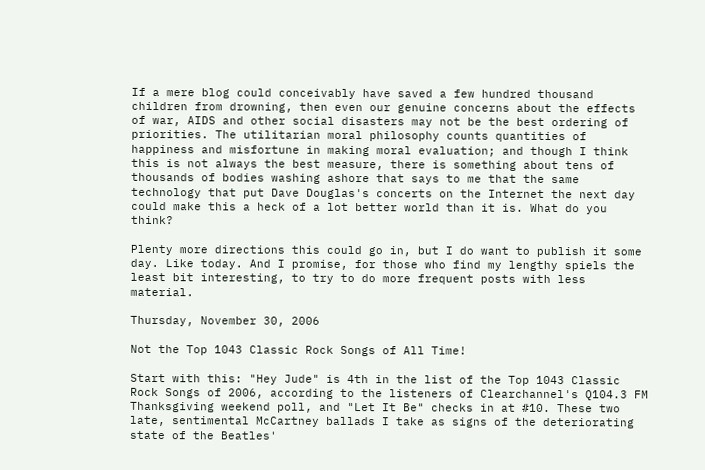If a mere blog could conceivably have saved a few hundred thousand children from drowning, then even our genuine concerns about the effects of war, AIDS and other social disasters may not be the best ordering of priorities. The utilitarian moral philosophy counts quantities of happiness and misfortune in making moral evaluation; and though I think this is not always the best measure, there is something about tens of thousands of bodies washing ashore that says to me that the same technology that put Dave Douglas's concerts on the Internet the next day could make this a heck of a lot better world than it is. What do you think?

Plenty more directions this could go in, but I do want to publish it some day. Like today. And I promise, for those who find my lengthy spiels the least bit interesting, to try to do more frequent posts with less material.

Thursday, November 30, 2006

Not the Top 1043 Classic Rock Songs of All Time!

Start with this: "Hey Jude" is 4th in the list of the Top 1043 Classic Rock Songs of 2006, according to the listeners of Clearchannel's Q104.3 FM Thanksgiving weekend poll, and "Let It Be" checks in at #10. These two late, sentimental McCartney ballads I take as signs of the deteriorating state of the Beatles'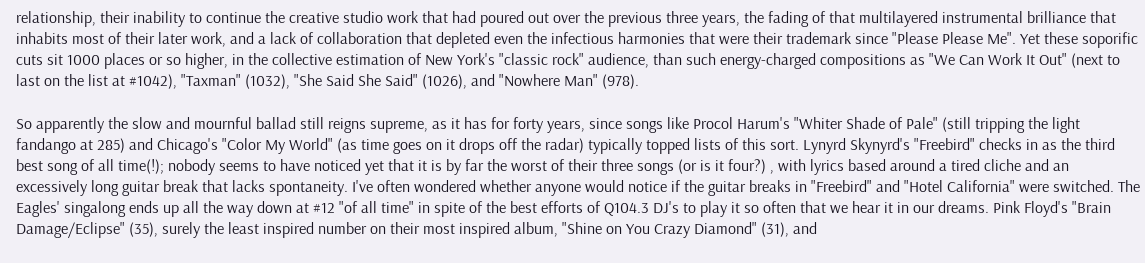relationship, their inability to continue the creative studio work that had poured out over the previous three years, the fading of that multilayered instrumental brilliance that inhabits most of their later work, and a lack of collaboration that depleted even the infectious harmonies that were their trademark since "Please Please Me". Yet these soporific cuts sit 1000 places or so higher, in the collective estimation of New York's "classic rock" audience, than such energy-charged compositions as "We Can Work It Out" (next to last on the list at #1042), "Taxman" (1032), "She Said She Said" (1026), and "Nowhere Man" (978).

So apparently the slow and mournful ballad still reigns supreme, as it has for forty years, since songs like Procol Harum's "Whiter Shade of Pale" (still tripping the light fandango at 285) and Chicago's "Color My World" (as time goes on it drops off the radar) typically topped lists of this sort. Lynyrd Skynyrd's "Freebird" checks in as the third best song of all time(!); nobody seems to have noticed yet that it is by far the worst of their three songs (or is it four?) , with lyrics based around a tired cliche and an excessively long guitar break that lacks spontaneity. I've often wondered whether anyone would notice if the guitar breaks in "Freebird" and "Hotel California" were switched. The Eagles' singalong ends up all the way down at #12 "of all time" in spite of the best efforts of Q104.3 DJ's to play it so often that we hear it in our dreams. Pink Floyd's "Brain Damage/Eclipse" (35), surely the least inspired number on their most inspired album, "Shine on You Crazy Diamond" (31), and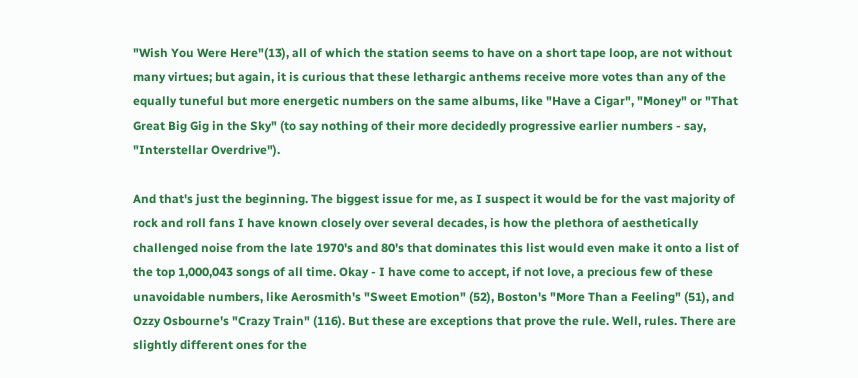"Wish You Were Here"(13), all of which the station seems to have on a short tape loop, are not without many virtues; but again, it is curious that these lethargic anthems receive more votes than any of the equally tuneful but more energetic numbers on the same albums, like "Have a Cigar", "Money" or "That Great Big Gig in the Sky" (to say nothing of their more decidedly progressive earlier numbers - say, "Interstellar Overdrive").

And that's just the beginning. The biggest issue for me, as I suspect it would be for the vast majority of rock and roll fans I have known closely over several decades, is how the plethora of aesthetically challenged noise from the late 1970's and 80's that dominates this list would even make it onto a list of the top 1,000,043 songs of all time. Okay - I have come to accept, if not love, a precious few of these unavoidable numbers, like Aerosmith's "Sweet Emotion" (52), Boston's "More Than a Feeling" (51), and Ozzy Osbourne's "Crazy Train" (116). But these are exceptions that prove the rule. Well, rules. There are slightly different ones for the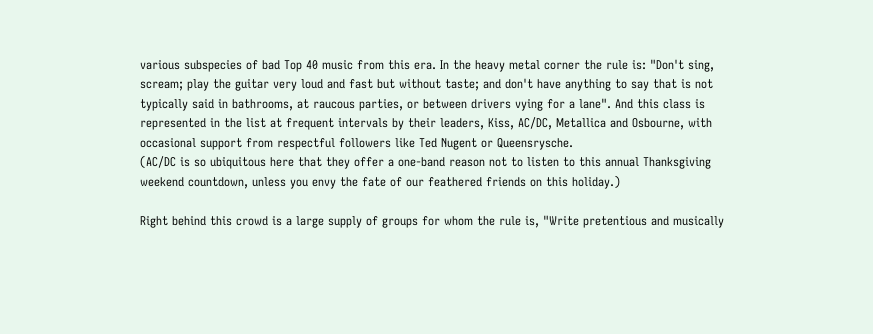various subspecies of bad Top 40 music from this era. In the heavy metal corner the rule is: "Don't sing, scream; play the guitar very loud and fast but without taste; and don't have anything to say that is not typically said in bathrooms, at raucous parties, or between drivers vying for a lane". And this class is represented in the list at frequent intervals by their leaders, Kiss, AC/DC, Metallica and Osbourne, with occasional support from respectful followers like Ted Nugent or Queensrysche.
(AC/DC is so ubiquitous here that they offer a one-band reason not to listen to this annual Thanksgiving weekend countdown, unless you envy the fate of our feathered friends on this holiday.)

Right behind this crowd is a large supply of groups for whom the rule is, "Write pretentious and musically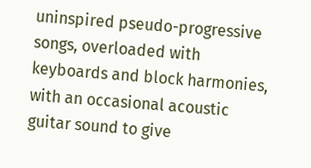uninspired pseudo-progressive songs, overloaded with keyboards and block harmonies, with an occasional acoustic guitar sound to give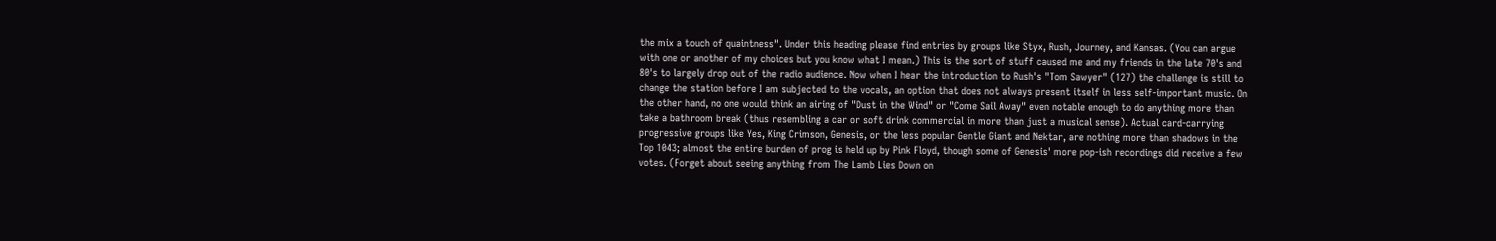the mix a touch of quaintness". Under this heading please find entries by groups like Styx, Rush, Journey, and Kansas. (You can argue with one or another of my choices but you know what I mean.) This is the sort of stuff caused me and my friends in the late 70's and 80's to largely drop out of the radio audience. Now when I hear the introduction to Rush's "Tom Sawyer" (127) the challenge is still to change the station before I am subjected to the vocals, an option that does not always present itself in less self-important music. On the other hand, no one would think an airing of "Dust in the Wind" or "Come Sail Away" even notable enough to do anything more than take a bathroom break (thus resembling a car or soft drink commercial in more than just a musical sense). Actual card-carrying progressive groups like Yes, King Crimson, Genesis, or the less popular Gentle Giant and Nektar, are nothing more than shadows in the Top 1043; almost the entire burden of prog is held up by Pink Floyd, though some of Genesis' more pop-ish recordings did receive a few votes. (Forget about seeing anything from The Lamb Lies Down on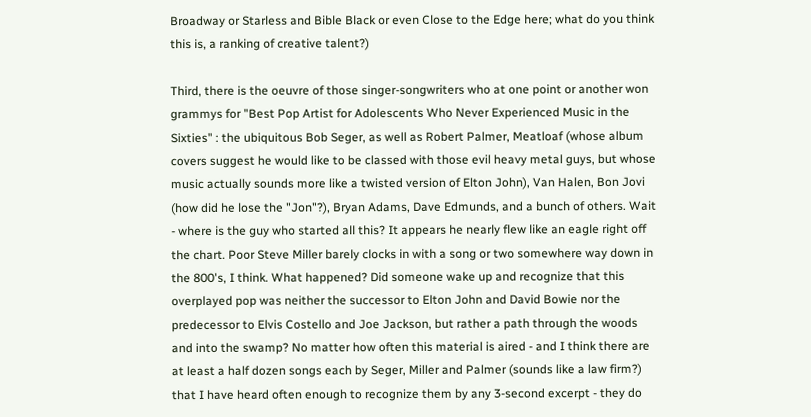Broadway or Starless and Bible Black or even Close to the Edge here; what do you think this is, a ranking of creative talent?)

Third, there is the oeuvre of those singer-songwriters who at one point or another won grammys for "Best Pop Artist for Adolescents Who Never Experienced Music in the Sixties" : the ubiquitous Bob Seger, as well as Robert Palmer, Meatloaf (whose album covers suggest he would like to be classed with those evil heavy metal guys, but whose music actually sounds more like a twisted version of Elton John), Van Halen, Bon Jovi (how did he lose the "Jon"?), Bryan Adams, Dave Edmunds, and a bunch of others. Wait - where is the guy who started all this? It appears he nearly flew like an eagle right off the chart. Poor Steve Miller barely clocks in with a song or two somewhere way down in the 800's, I think. What happened? Did someone wake up and recognize that this overplayed pop was neither the successor to Elton John and David Bowie nor the predecessor to Elvis Costello and Joe Jackson, but rather a path through the woods and into the swamp? No matter how often this material is aired - and I think there are at least a half dozen songs each by Seger, Miller and Palmer (sounds like a law firm?) that I have heard often enough to recognize them by any 3-second excerpt - they do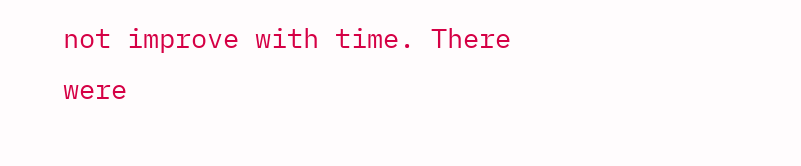not improve with time. There were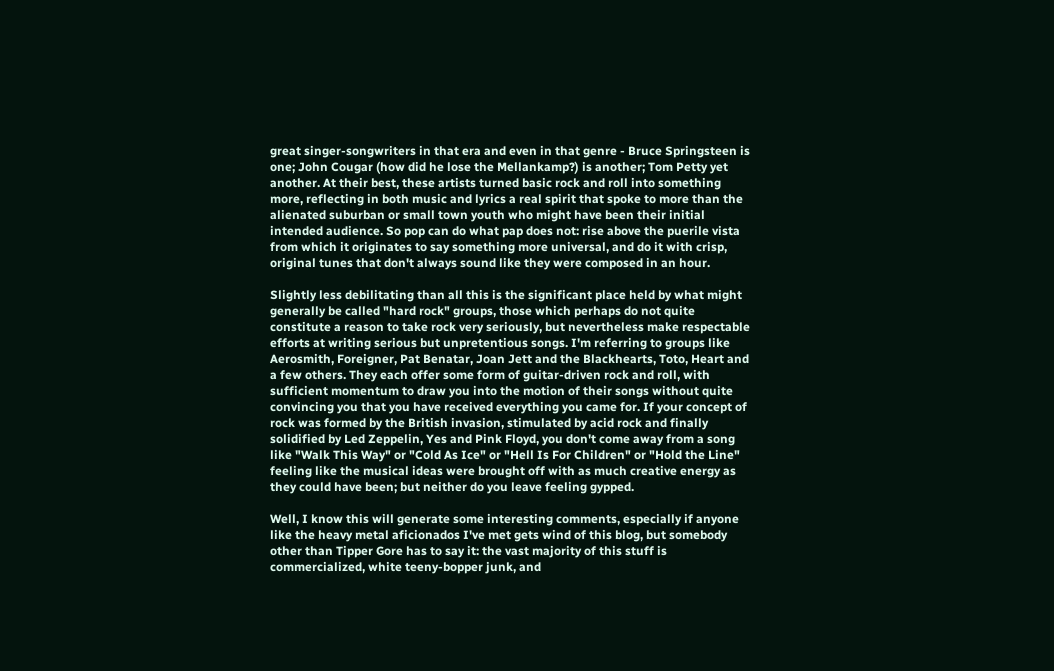great singer-songwriters in that era and even in that genre - Bruce Springsteen is one; John Cougar (how did he lose the Mellankamp?) is another; Tom Petty yet another. At their best, these artists turned basic rock and roll into something more, reflecting in both music and lyrics a real spirit that spoke to more than the alienated suburban or small town youth who might have been their initial intended audience. So pop can do what pap does not: rise above the puerile vista from which it originates to say something more universal, and do it with crisp, original tunes that don't always sound like they were composed in an hour.

Slightly less debilitating than all this is the significant place held by what might generally be called "hard rock" groups, those which perhaps do not quite constitute a reason to take rock very seriously, but nevertheless make respectable efforts at writing serious but unpretentious songs. I'm referring to groups like Aerosmith, Foreigner, Pat Benatar, Joan Jett and the Blackhearts, Toto, Heart and a few others. They each offer some form of guitar-driven rock and roll, with sufficient momentum to draw you into the motion of their songs without quite convincing you that you have received everything you came for. If your concept of rock was formed by the British invasion, stimulated by acid rock and finally solidified by Led Zeppelin, Yes and Pink Floyd, you don't come away from a song like "Walk This Way" or "Cold As Ice" or "Hell Is For Children" or "Hold the Line" feeling like the musical ideas were brought off with as much creative energy as they could have been; but neither do you leave feeling gypped.

Well, I know this will generate some interesting comments, especially if anyone like the heavy metal aficionados I've met gets wind of this blog, but somebody other than Tipper Gore has to say it: the vast majority of this stuff is commercialized, white teeny-bopper junk, and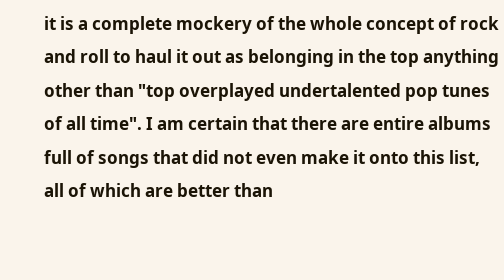it is a complete mockery of the whole concept of rock and roll to haul it out as belonging in the top anything other than "top overplayed undertalented pop tunes of all time". I am certain that there are entire albums full of songs that did not even make it onto this list, all of which are better than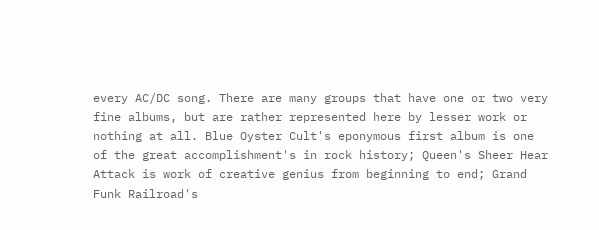every AC/DC song. There are many groups that have one or two very fine albums, but are rather represented here by lesser work or nothing at all. Blue Oyster Cult's eponymous first album is one of the great accomplishment's in rock history; Queen's Sheer Hear Attack is work of creative genius from beginning to end; Grand Funk Railroad's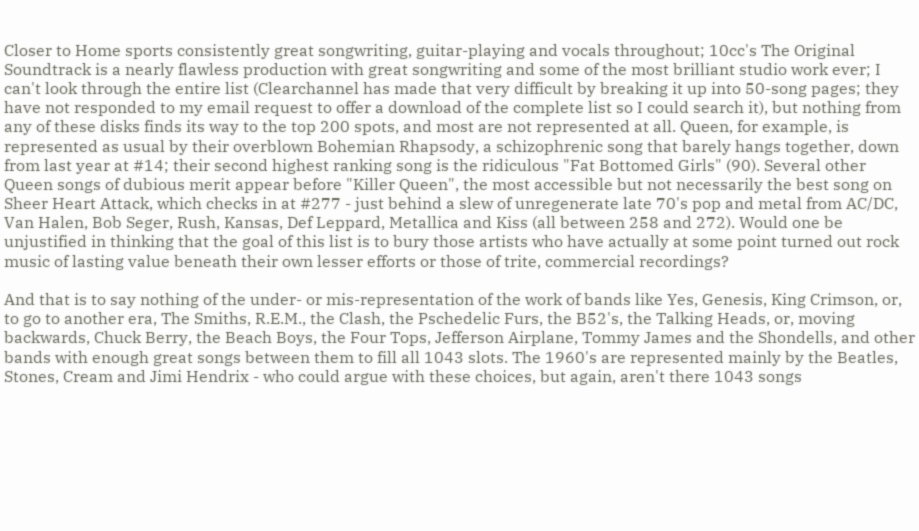Closer to Home sports consistently great songwriting, guitar-playing and vocals throughout; 10cc's The Original Soundtrack is a nearly flawless production with great songwriting and some of the most brilliant studio work ever; I can't look through the entire list (Clearchannel has made that very difficult by breaking it up into 50-song pages; they have not responded to my email request to offer a download of the complete list so I could search it), but nothing from any of these disks finds its way to the top 200 spots, and most are not represented at all. Queen, for example, is represented as usual by their overblown Bohemian Rhapsody, a schizophrenic song that barely hangs together, down from last year at #14; their second highest ranking song is the ridiculous "Fat Bottomed Girls" (90). Several other Queen songs of dubious merit appear before "Killer Queen", the most accessible but not necessarily the best song on Sheer Heart Attack, which checks in at #277 - just behind a slew of unregenerate late 70's pop and metal from AC/DC, Van Halen, Bob Seger, Rush, Kansas, Def Leppard, Metallica and Kiss (all between 258 and 272). Would one be unjustified in thinking that the goal of this list is to bury those artists who have actually at some point turned out rock music of lasting value beneath their own lesser efforts or those of trite, commercial recordings?

And that is to say nothing of the under- or mis-representation of the work of bands like Yes, Genesis, King Crimson, or, to go to another era, The Smiths, R.E.M., the Clash, the Pschedelic Furs, the B52's, the Talking Heads, or, moving backwards, Chuck Berry, the Beach Boys, the Four Tops, Jefferson Airplane, Tommy James and the Shondells, and other bands with enough great songs between them to fill all 1043 slots. The 1960's are represented mainly by the Beatles, Stones, Cream and Jimi Hendrix - who could argue with these choices, but again, aren't there 1043 songs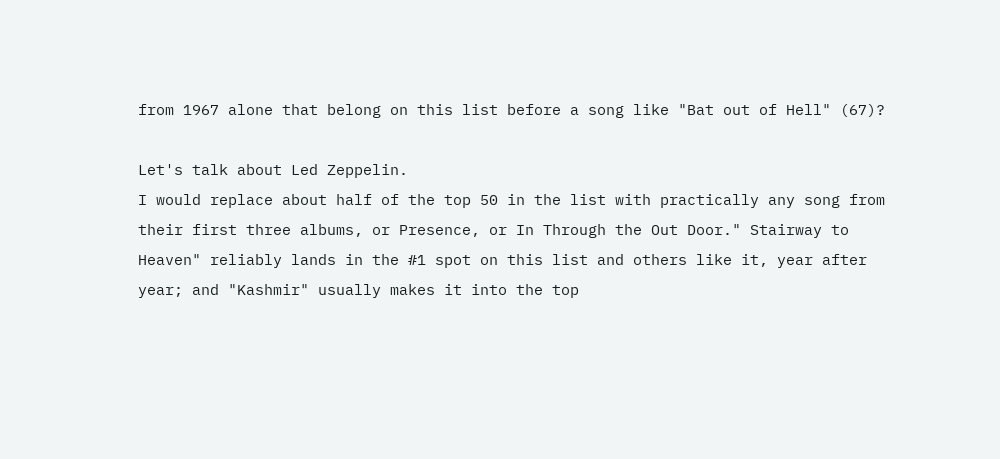from 1967 alone that belong on this list before a song like "Bat out of Hell" (67)?

Let's talk about Led Zeppelin.
I would replace about half of the top 50 in the list with practically any song from their first three albums, or Presence, or In Through the Out Door." Stairway to Heaven" reliably lands in the #1 spot on this list and others like it, year after year; and "Kashmir" usually makes it into the top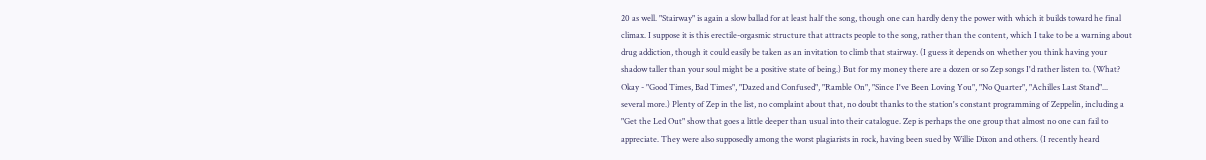20 as well. "Stairway" is again a slow ballad for at least half the song, though one can hardly deny the power with which it builds toward he final climax. I suppose it is this erectile-orgasmic structure that attracts people to the song, rather than the content, which I take to be a warning about drug addiction, though it could easily be taken as an invitation to climb that stairway. (I guess it depends on whether you think having your shadow taller than your soul might be a positive state of being.) But for my money there are a dozen or so Zep songs I'd rather listen to. (What? Okay - "Good Times, Bad Times", "Dazed and Confused", "Ramble On", "Since I've Been Loving You", "No Quarter", "Achilles Last Stand"... several more.) Plenty of Zep in the list, no complaint about that, no doubt thanks to the station's constant programming of Zeppelin, including a "Get the Led Out" show that goes a little deeper than usual into their catalogue. Zep is perhaps the one group that almost no one can fail to appreciate. They were also supposedly among the worst plagiarists in rock, having been sued by Willie Dixon and others. (I recently heard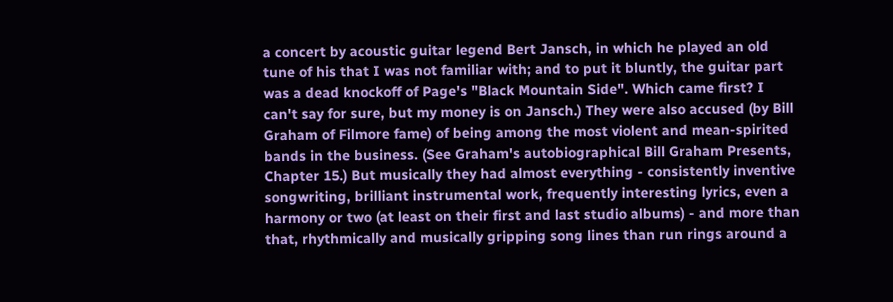a concert by acoustic guitar legend Bert Jansch, in which he played an old tune of his that I was not familiar with; and to put it bluntly, the guitar part was a dead knockoff of Page's "Black Mountain Side". Which came first? I can't say for sure, but my money is on Jansch.) They were also accused (by Bill Graham of Filmore fame) of being among the most violent and mean-spirited bands in the business. (See Graham's autobiographical Bill Graham Presents, Chapter 15.) But musically they had almost everything - consistently inventive songwriting, brilliant instrumental work, frequently interesting lyrics, even a harmony or two (at least on their first and last studio albums) - and more than that, rhythmically and musically gripping song lines than run rings around a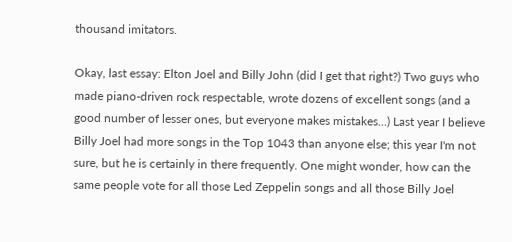thousand imitators.

Okay, last essay: Elton Joel and Billy John (did I get that right?) Two guys who made piano-driven rock respectable, wrote dozens of excellent songs (and a good number of lesser ones, but everyone makes mistakes...) Last year I believe Billy Joel had more songs in the Top 1043 than anyone else; this year I'm not sure, but he is certainly in there frequently. One might wonder, how can the same people vote for all those Led Zeppelin songs and all those Billy Joel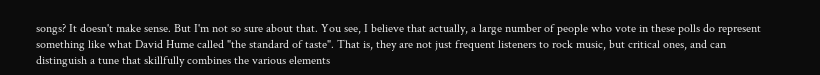songs? It doesn't make sense. But I'm not so sure about that. You see, I believe that actually, a large number of people who vote in these polls do represent something like what David Hume called "the standard of taste". That is, they are not just frequent listeners to rock music, but critical ones, and can distinguish a tune that skillfully combines the various elements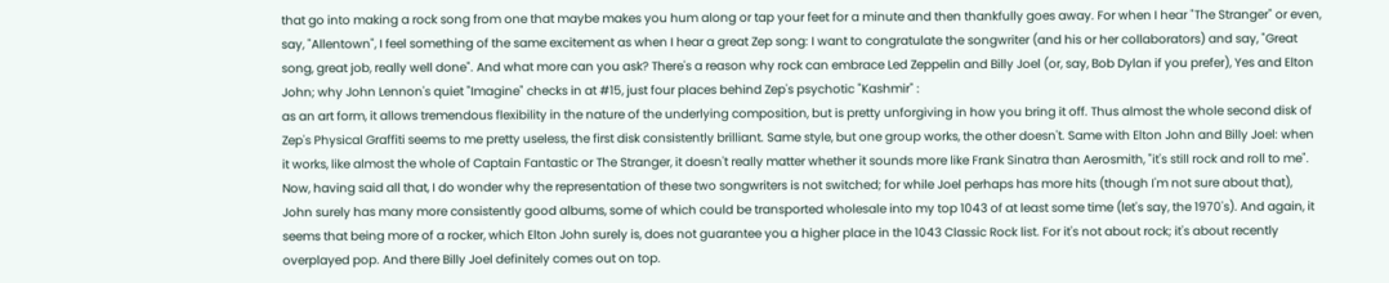that go into making a rock song from one that maybe makes you hum along or tap your feet for a minute and then thankfully goes away. For when I hear "The Stranger" or even, say, "Allentown", I feel something of the same excitement as when I hear a great Zep song: I want to congratulate the songwriter (and his or her collaborators) and say, "Great song, great job, really well done". And what more can you ask? There's a reason why rock can embrace Led Zeppelin and Billy Joel (or, say, Bob Dylan if you prefer), Yes and Elton John; why John Lennon's quiet "Imagine" checks in at #15, just four places behind Zep's psychotic "Kashmir" :
as an art form, it allows tremendous flexibility in the nature of the underlying composition, but is pretty unforgiving in how you bring it off. Thus almost the whole second disk of Zep's Physical Graffiti seems to me pretty useless, the first disk consistently brilliant. Same style, but one group works, the other doesn't. Same with Elton John and Billy Joel: when it works, like almost the whole of Captain Fantastic or The Stranger, it doesn't really matter whether it sounds more like Frank Sinatra than Aerosmith, "it's still rock and roll to me". Now, having said all that, I do wonder why the representation of these two songwriters is not switched; for while Joel perhaps has more hits (though I'm not sure about that), John surely has many more consistently good albums, some of which could be transported wholesale into my top 1043 of at least some time (let's say, the 1970's). And again, it seems that being more of a rocker, which Elton John surely is, does not guarantee you a higher place in the 1043 Classic Rock list. For it's not about rock; it's about recently overplayed pop. And there Billy Joel definitely comes out on top.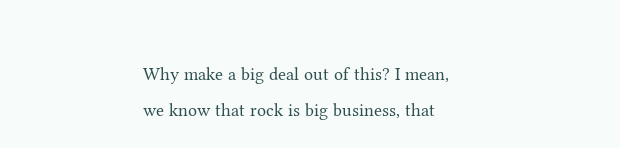Why make a big deal out of this? I mean, we know that rock is big business, that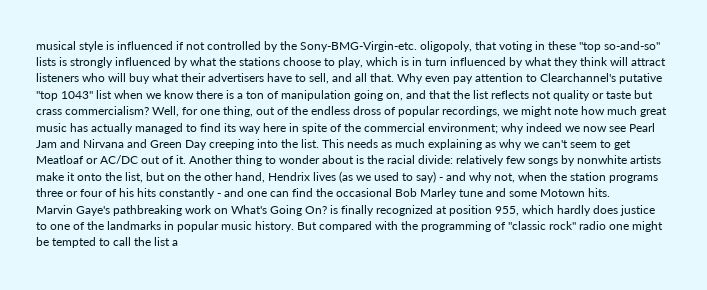musical style is influenced if not controlled by the Sony-BMG-Virgin-etc. oligopoly, that voting in these "top so-and-so" lists is strongly influenced by what the stations choose to play, which is in turn influenced by what they think will attract listeners who will buy what their advertisers have to sell, and all that. Why even pay attention to Clearchannel's putative "top 1043" list when we know there is a ton of manipulation going on, and that the list reflects not quality or taste but crass commercialism? Well, for one thing, out of the endless dross of popular recordings, we might note how much great music has actually managed to find its way here in spite of the commercial environment; why indeed we now see Pearl Jam and Nirvana and Green Day creeping into the list. This needs as much explaining as why we can't seem to get Meatloaf or AC/DC out of it. Another thing to wonder about is the racial divide: relatively few songs by nonwhite artists make it onto the list, but on the other hand, Hendrix lives (as we used to say) - and why not, when the station programs three or four of his hits constantly - and one can find the occasional Bob Marley tune and some Motown hits.
Marvin Gaye's pathbreaking work on What's Going On? is finally recognized at position 955, which hardly does justice to one of the landmarks in popular music history. But compared with the programming of "classic rock" radio one might be tempted to call the list a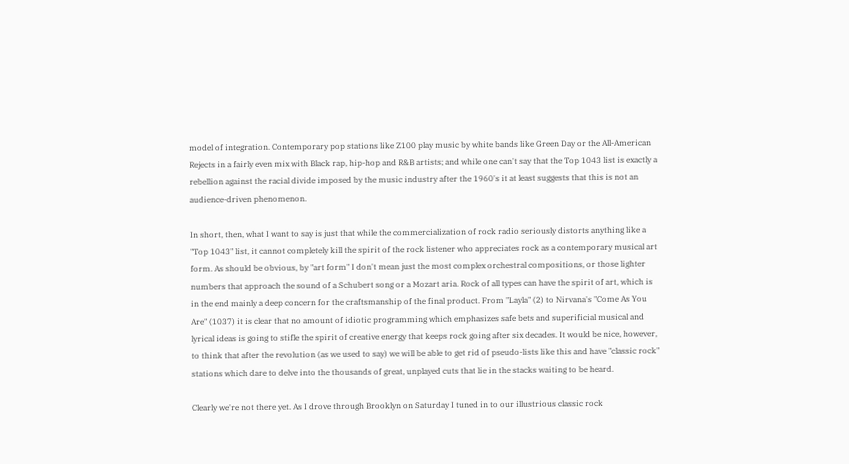model of integration. Contemporary pop stations like Z100 play music by white bands like Green Day or the All-American Rejects in a fairly even mix with Black rap, hip-hop and R&B artists; and while one can't say that the Top 1043 list is exactly a rebellion against the racial divide imposed by the music industry after the 1960's it at least suggests that this is not an audience-driven phenomenon.

In short, then, what I want to say is just that while the commercialization of rock radio seriously distorts anything like a "Top 1043" list, it cannot completely kill the spirit of the rock listener who appreciates rock as a contemporary musical art form. As should be obvious, by "art form" I don't mean just the most complex orchestral compositions, or those lighter numbers that approach the sound of a Schubert song or a Mozart aria. Rock of all types can have the spirit of art, which is in the end mainly a deep concern for the craftsmanship of the final product. From "Layla" (2) to Nirvana's "Come As You Are" (1037) it is clear that no amount of idiotic programming which emphasizes safe bets and superificial musical and lyrical ideas is going to stifle the spirit of creative energy that keeps rock going after six decades. It would be nice, however, to think that after the revolution (as we used to say) we will be able to get rid of pseudo-lists like this and have "classic rock" stations which dare to delve into the thousands of great, unplayed cuts that lie in the stacks waiting to be heard.

Clearly we're not there yet. As I drove through Brooklyn on Saturday I tuned in to our illustrious classic rock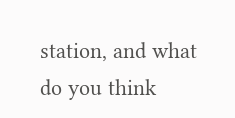station, and what do you think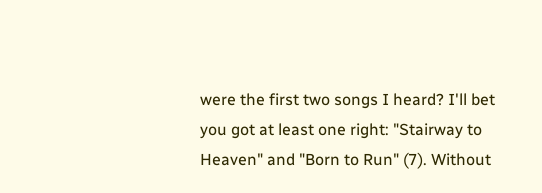were the first two songs I heard? I'll bet you got at least one right: "Stairway to Heaven" and "Born to Run" (7). Without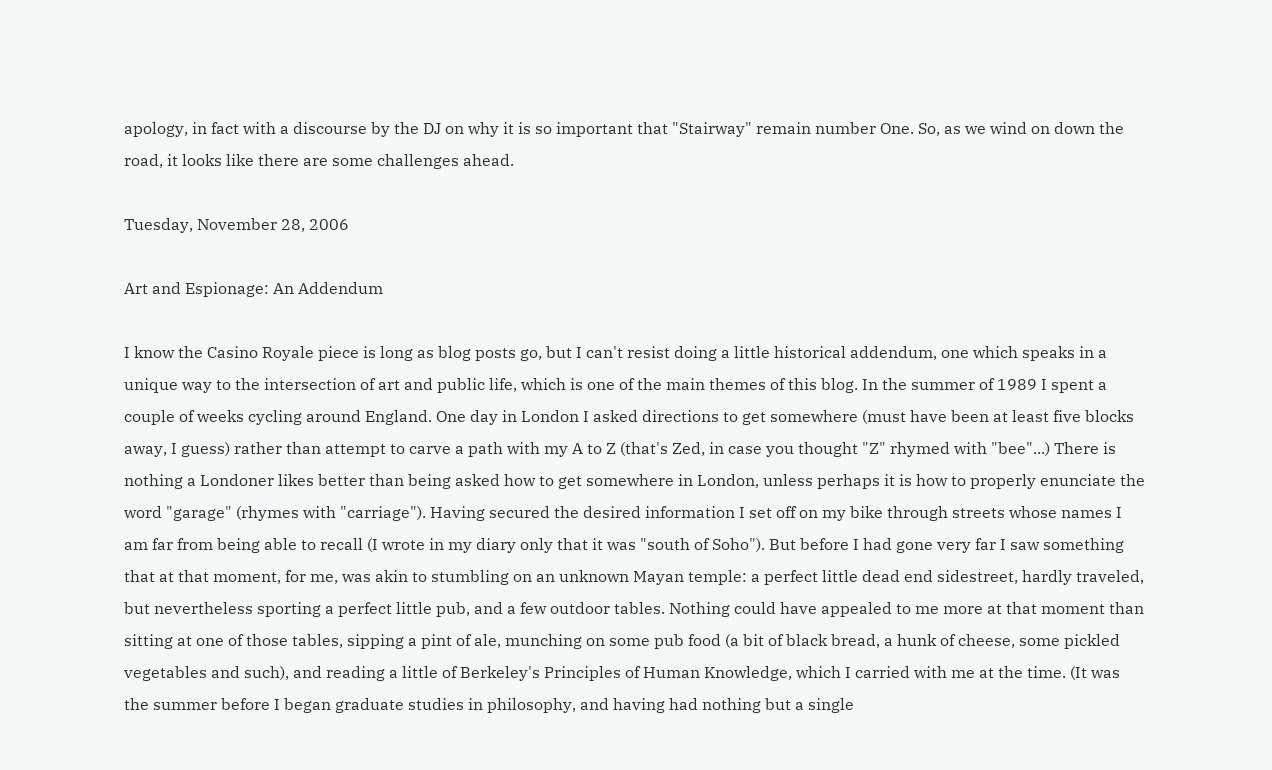apology, in fact with a discourse by the DJ on why it is so important that "Stairway" remain number One. So, as we wind on down the road, it looks like there are some challenges ahead.

Tuesday, November 28, 2006

Art and Espionage: An Addendum

I know the Casino Royale piece is long as blog posts go, but I can't resist doing a little historical addendum, one which speaks in a unique way to the intersection of art and public life, which is one of the main themes of this blog. In the summer of 1989 I spent a couple of weeks cycling around England. One day in London I asked directions to get somewhere (must have been at least five blocks away, I guess) rather than attempt to carve a path with my A to Z (that's Zed, in case you thought "Z" rhymed with "bee"...) There is nothing a Londoner likes better than being asked how to get somewhere in London, unless perhaps it is how to properly enunciate the word "garage" (rhymes with "carriage"). Having secured the desired information I set off on my bike through streets whose names I am far from being able to recall (I wrote in my diary only that it was "south of Soho"). But before I had gone very far I saw something that at that moment, for me, was akin to stumbling on an unknown Mayan temple: a perfect little dead end sidestreet, hardly traveled, but nevertheless sporting a perfect little pub, and a few outdoor tables. Nothing could have appealed to me more at that moment than sitting at one of those tables, sipping a pint of ale, munching on some pub food (a bit of black bread, a hunk of cheese, some pickled vegetables and such), and reading a little of Berkeley's Principles of Human Knowledge, which I carried with me at the time. (It was the summer before I began graduate studies in philosophy, and having had nothing but a single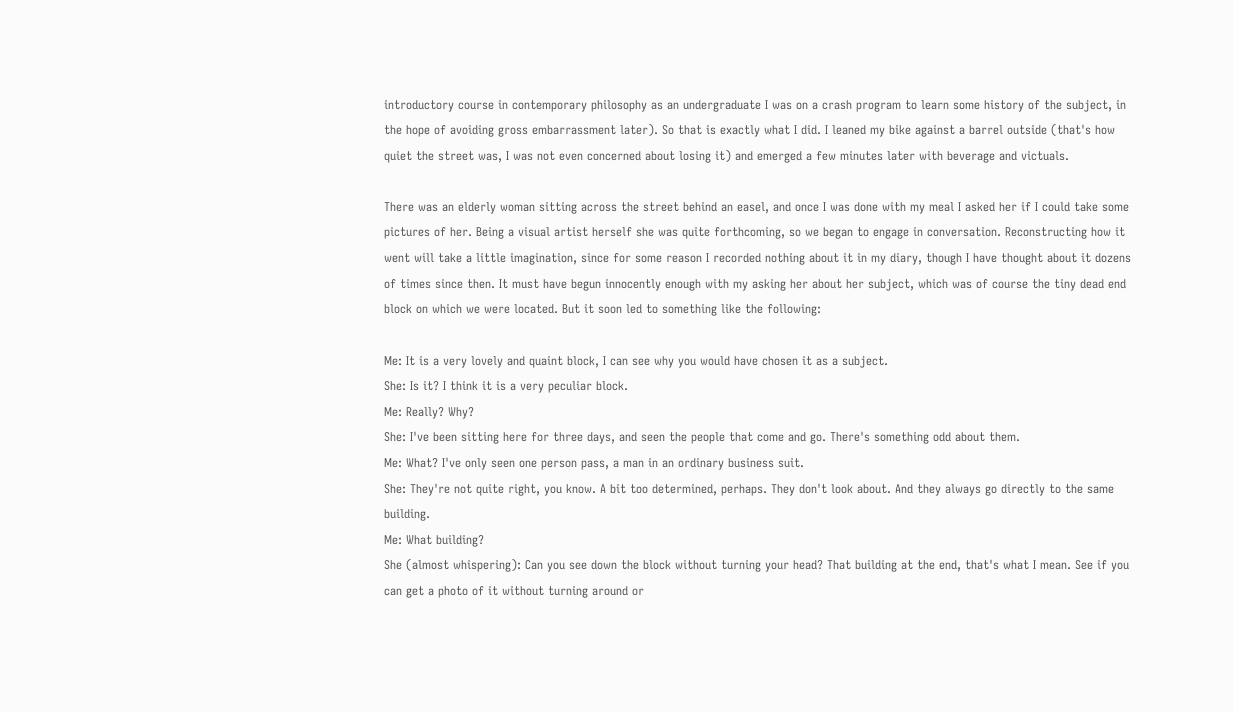introductory course in contemporary philosophy as an undergraduate I was on a crash program to learn some history of the subject, in the hope of avoiding gross embarrassment later). So that is exactly what I did. I leaned my bike against a barrel outside (that's how quiet the street was, I was not even concerned about losing it) and emerged a few minutes later with beverage and victuals.

There was an elderly woman sitting across the street behind an easel, and once I was done with my meal I asked her if I could take some pictures of her. Being a visual artist herself she was quite forthcoming, so we began to engage in conversation. Reconstructing how it went will take a little imagination, since for some reason I recorded nothing about it in my diary, though I have thought about it dozens of times since then. It must have begun innocently enough with my asking her about her subject, which was of course the tiny dead end block on which we were located. But it soon led to something like the following:

Me: It is a very lovely and quaint block, I can see why you would have chosen it as a subject.
She: Is it? I think it is a very peculiar block.
Me: Really? Why?
She: I've been sitting here for three days, and seen the people that come and go. There's something odd about them.
Me: What? I've only seen one person pass, a man in an ordinary business suit.
She: They're not quite right, you know. A bit too determined, perhaps. They don't look about. And they always go directly to the same building.
Me: What building?
She (almost whispering): Can you see down the block without turning your head? That building at the end, that's what I mean. See if you can get a photo of it without turning around or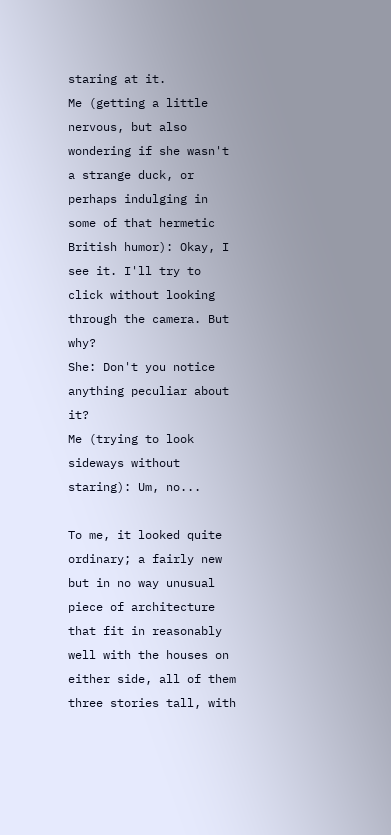staring at it.
Me (getting a little nervous, but also wondering if she wasn't a strange duck, or perhaps indulging in some of that hermetic British humor): Okay, I see it. I'll try to click without looking through the camera. But why?
She: Don't you notice anything peculiar about it?
Me (trying to look sideways without staring): Um, no...

To me, it looked quite ordinary; a fairly new but in no way unusual piece of architecture that fit in reasonably well with the houses on either side, all of them three stories tall, with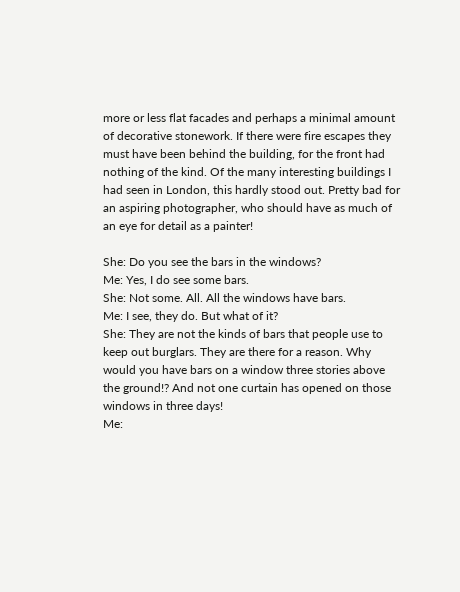more or less flat facades and perhaps a minimal amount of decorative stonework. If there were fire escapes they must have been behind the building, for the front had nothing of the kind. Of the many interesting buildings I had seen in London, this hardly stood out. Pretty bad for an aspiring photographer, who should have as much of an eye for detail as a painter!

She: Do you see the bars in the windows?
Me: Yes, I do see some bars.
She: Not some. All. All the windows have bars.
Me: I see, they do. But what of it?
She: They are not the kinds of bars that people use to keep out burglars. They are there for a reason. Why would you have bars on a window three stories above the ground!? And not one curtain has opened on those windows in three days!
Me: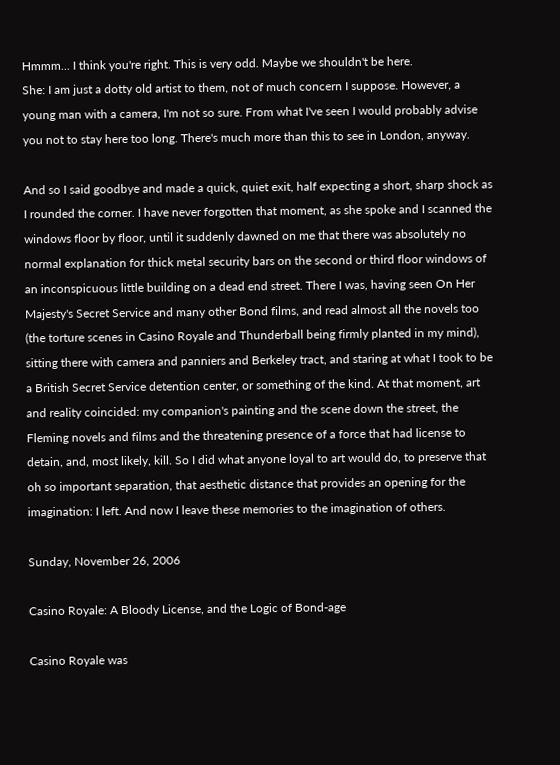Hmmm... I think you're right. This is very odd. Maybe we shouldn't be here.
She: I am just a dotty old artist to them, not of much concern I suppose. However, a young man with a camera, I'm not so sure. From what I've seen I would probably advise you not to stay here too long. There's much more than this to see in London, anyway.

And so I said goodbye and made a quick, quiet exit, half expecting a short, sharp shock as I rounded the corner. I have never forgotten that moment, as she spoke and I scanned the windows floor by floor, until it suddenly dawned on me that there was absolutely no normal explanation for thick metal security bars on the second or third floor windows of an inconspicuous little building on a dead end street. There I was, having seen On Her Majesty's Secret Service and many other Bond films, and read almost all the novels too (the torture scenes in Casino Royale and Thunderball being firmly planted in my mind), sitting there with camera and panniers and Berkeley tract, and staring at what I took to be a British Secret Service detention center, or something of the kind. At that moment, art and reality coincided: my companion's painting and the scene down the street, the Fleming novels and films and the threatening presence of a force that had license to detain, and, most likely, kill. So I did what anyone loyal to art would do, to preserve that oh so important separation, that aesthetic distance that provides an opening for the imagination: I left. And now I leave these memories to the imagination of others.

Sunday, November 26, 2006

Casino Royale: A Bloody License, and the Logic of Bond-age

Casino Royale was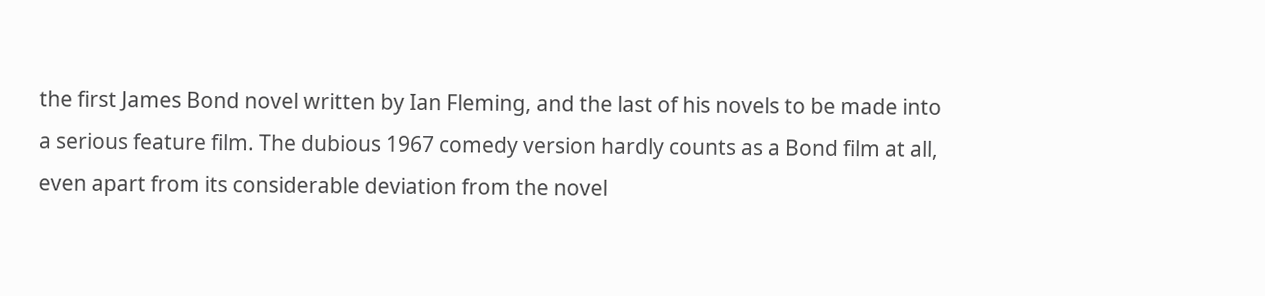the first James Bond novel written by Ian Fleming, and the last of his novels to be made into a serious feature film. The dubious 1967 comedy version hardly counts as a Bond film at all, even apart from its considerable deviation from the novel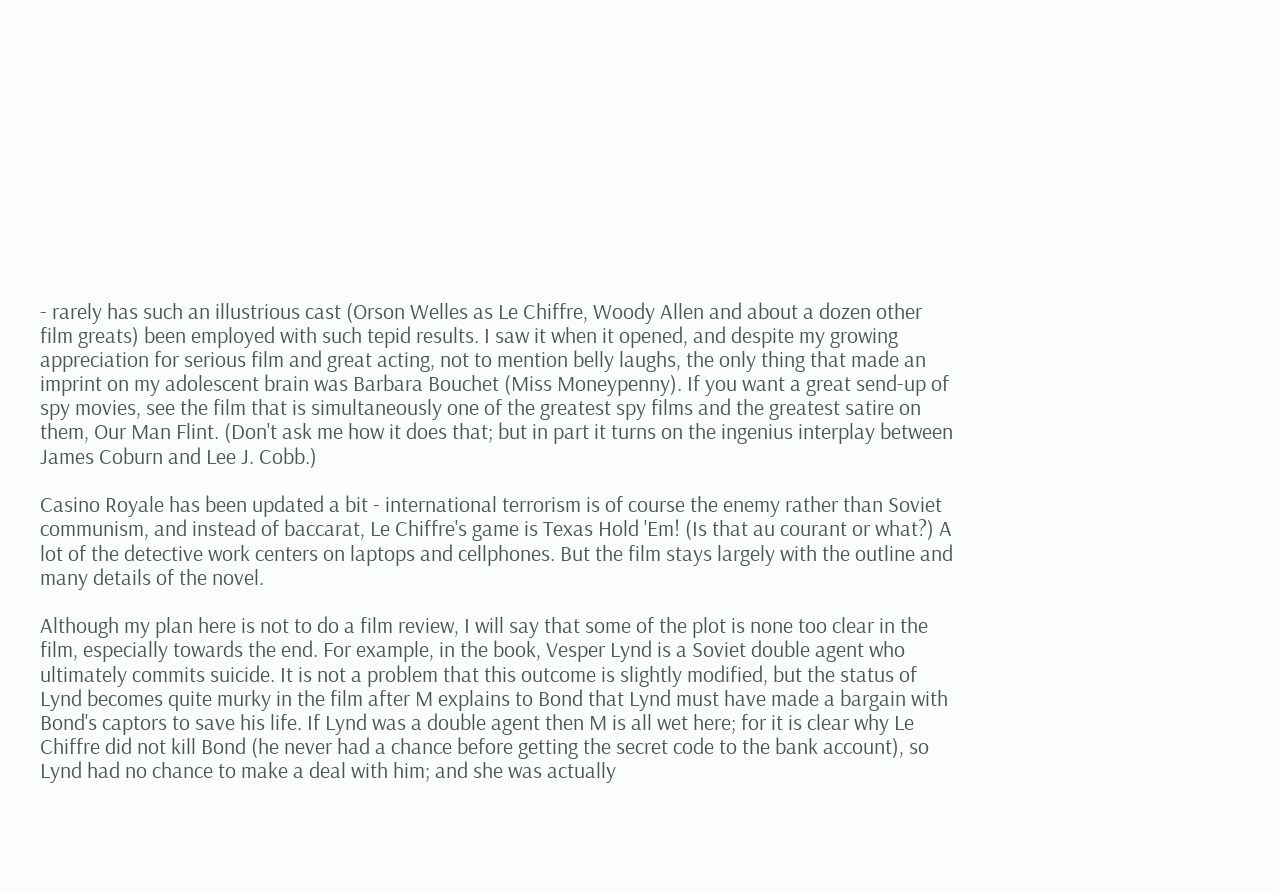- rarely has such an illustrious cast (Orson Welles as Le Chiffre, Woody Allen and about a dozen other film greats) been employed with such tepid results. I saw it when it opened, and despite my growing appreciation for serious film and great acting, not to mention belly laughs, the only thing that made an imprint on my adolescent brain was Barbara Bouchet (Miss Moneypenny). If you want a great send-up of spy movies, see the film that is simultaneously one of the greatest spy films and the greatest satire on them, Our Man Flint. (Don't ask me how it does that; but in part it turns on the ingenius interplay between James Coburn and Lee J. Cobb.)

Casino Royale has been updated a bit - international terrorism is of course the enemy rather than Soviet communism, and instead of baccarat, Le Chiffre's game is Texas Hold 'Em! (Is that au courant or what?) A lot of the detective work centers on laptops and cellphones. But the film stays largely with the outline and many details of the novel.

Although my plan here is not to do a film review, I will say that some of the plot is none too clear in the film, especially towards the end. For example, in the book, Vesper Lynd is a Soviet double agent who ultimately commits suicide. It is not a problem that this outcome is slightly modified, but the status of Lynd becomes quite murky in the film after M explains to Bond that Lynd must have made a bargain with Bond's captors to save his life. If Lynd was a double agent then M is all wet here; for it is clear why Le Chiffre did not kill Bond (he never had a chance before getting the secret code to the bank account), so Lynd had no chance to make a deal with him; and she was actually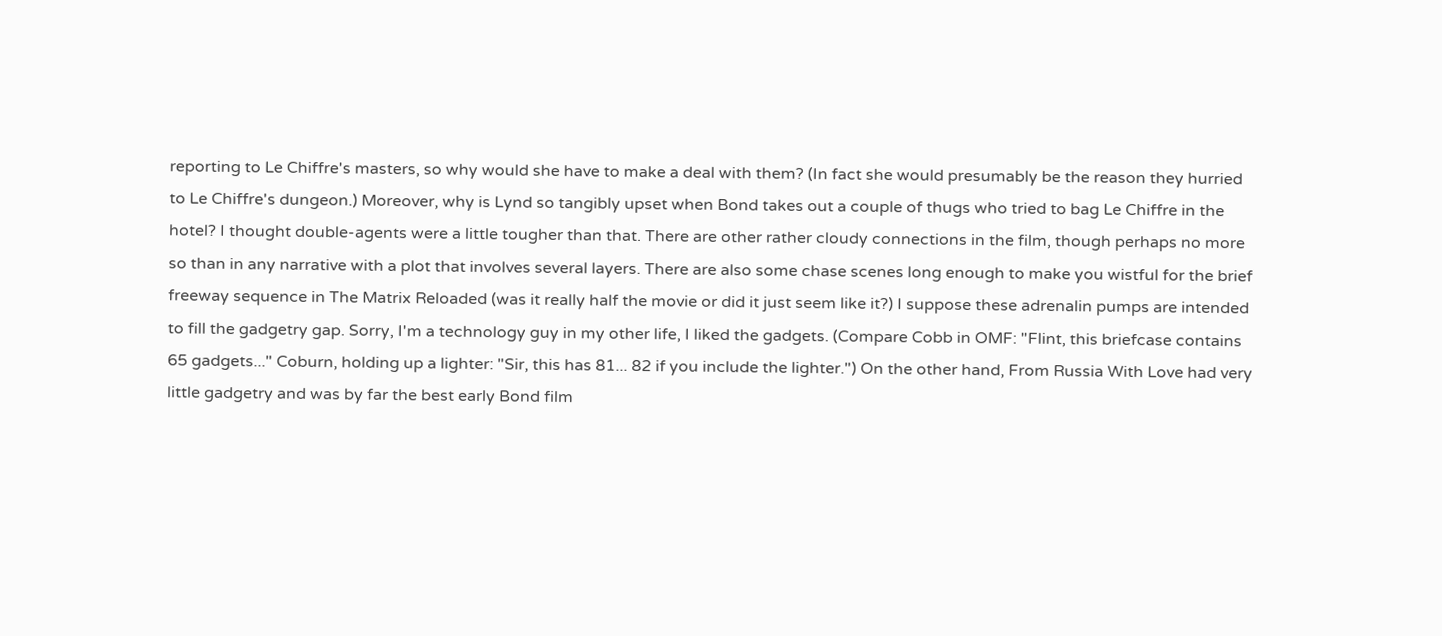reporting to Le Chiffre's masters, so why would she have to make a deal with them? (In fact she would presumably be the reason they hurried to Le Chiffre's dungeon.) Moreover, why is Lynd so tangibly upset when Bond takes out a couple of thugs who tried to bag Le Chiffre in the hotel? I thought double-agents were a little tougher than that. There are other rather cloudy connections in the film, though perhaps no more so than in any narrative with a plot that involves several layers. There are also some chase scenes long enough to make you wistful for the brief freeway sequence in The Matrix Reloaded (was it really half the movie or did it just seem like it?) I suppose these adrenalin pumps are intended to fill the gadgetry gap. Sorry, I'm a technology guy in my other life, I liked the gadgets. (Compare Cobb in OMF: "Flint, this briefcase contains 65 gadgets..." Coburn, holding up a lighter: "Sir, this has 81... 82 if you include the lighter.") On the other hand, From Russia With Love had very little gadgetry and was by far the best early Bond film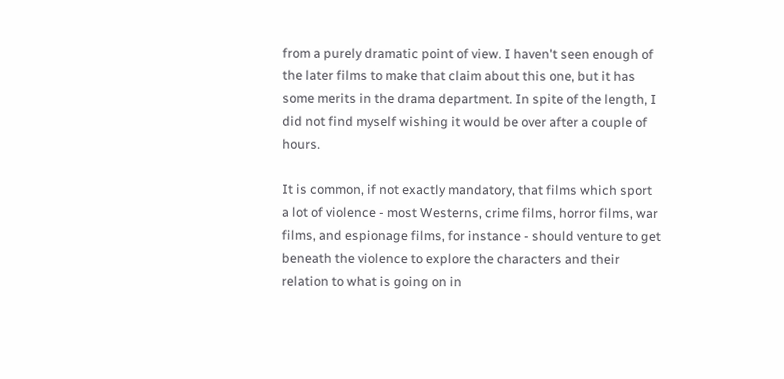from a purely dramatic point of view. I haven't seen enough of the later films to make that claim about this one, but it has some merits in the drama department. In spite of the length, I did not find myself wishing it would be over after a couple of hours.

It is common, if not exactly mandatory, that films which sport a lot of violence - most Westerns, crime films, horror films, war films, and espionage films, for instance - should venture to get beneath the violence to explore the characters and their relation to what is going on in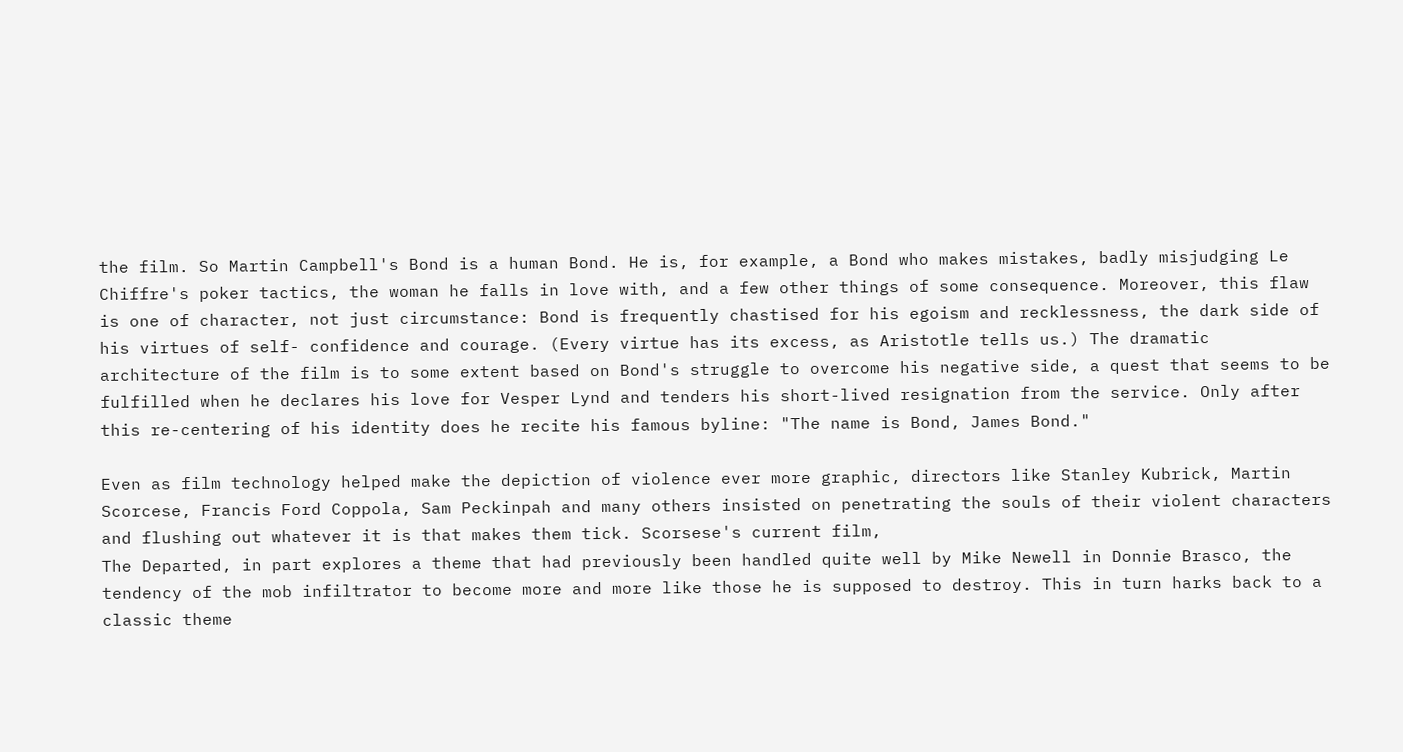the film. So Martin Campbell's Bond is a human Bond. He is, for example, a Bond who makes mistakes, badly misjudging Le Chiffre's poker tactics, the woman he falls in love with, and a few other things of some consequence. Moreover, this flaw is one of character, not just circumstance: Bond is frequently chastised for his egoism and recklessness, the dark side of his virtues of self- confidence and courage. (Every virtue has its excess, as Aristotle tells us.) The dramatic architecture of the film is to some extent based on Bond's struggle to overcome his negative side, a quest that seems to be fulfilled when he declares his love for Vesper Lynd and tenders his short-lived resignation from the service. Only after this re-centering of his identity does he recite his famous byline: "The name is Bond, James Bond."

Even as film technology helped make the depiction of violence ever more graphic, directors like Stanley Kubrick, Martin Scorcese, Francis Ford Coppola, Sam Peckinpah and many others insisted on penetrating the souls of their violent characters and flushing out whatever it is that makes them tick. Scorsese's current film,
The Departed, in part explores a theme that had previously been handled quite well by Mike Newell in Donnie Brasco, the tendency of the mob infiltrator to become more and more like those he is supposed to destroy. This in turn harks back to a classic theme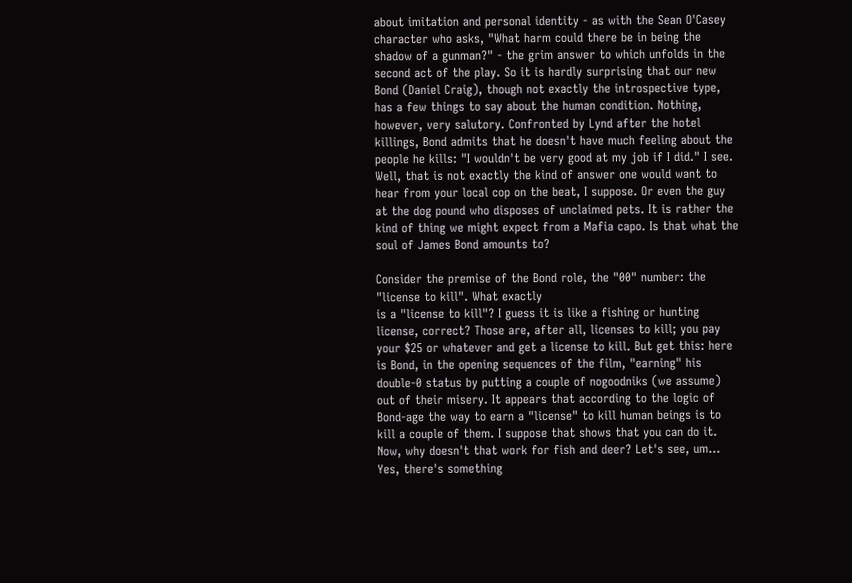about imitation and personal identity - as with the Sean O'Casey character who asks, "What harm could there be in being the shadow of a gunman?" - the grim answer to which unfolds in the second act of the play. So it is hardly surprising that our new Bond (Daniel Craig), though not exactly the introspective type, has a few things to say about the human condition. Nothing, however, very salutory. Confronted by Lynd after the hotel killings, Bond admits that he doesn't have much feeling about the people he kills: "I wouldn't be very good at my job if I did." I see. Well, that is not exactly the kind of answer one would want to hear from your local cop on the beat, I suppose. Or even the guy at the dog pound who disposes of unclaimed pets. It is rather the kind of thing we might expect from a Mafia capo. Is that what the soul of James Bond amounts to?

Consider the premise of the Bond role, the "00" number: the "license to kill". What exactly
is a "license to kill"? I guess it is like a fishing or hunting license, correct? Those are, after all, licenses to kill; you pay your $25 or whatever and get a license to kill. But get this: here is Bond, in the opening sequences of the film, "earning" his double-0 status by putting a couple of nogoodniks (we assume) out of their misery. It appears that according to the logic of Bond-age the way to earn a "license" to kill human beings is to kill a couple of them. I suppose that shows that you can do it. Now, why doesn't that work for fish and deer? Let's see, um... Yes, there's something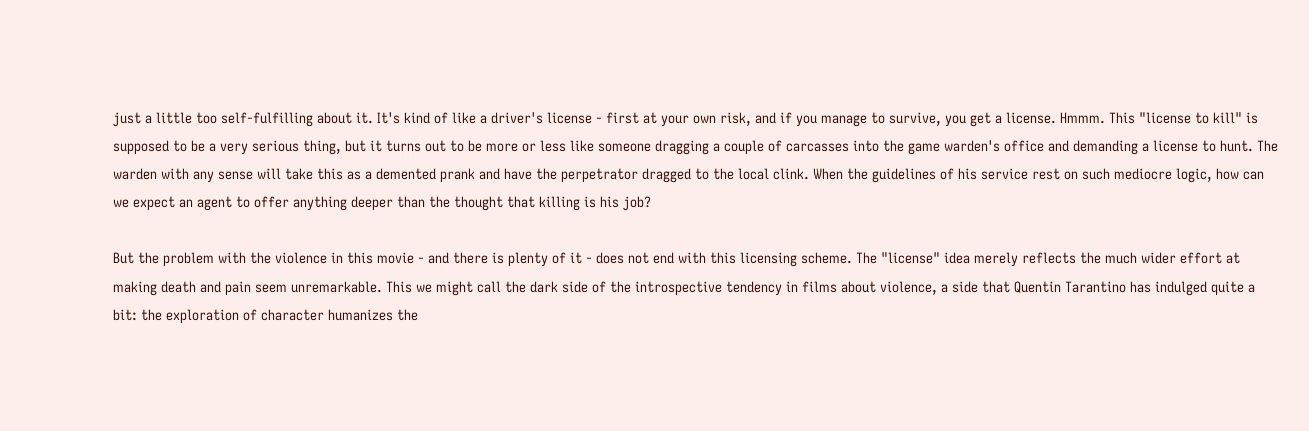just a little too self-fulfilling about it. It's kind of like a driver's license - first at your own risk, and if you manage to survive, you get a license. Hmmm. This "license to kill" is supposed to be a very serious thing, but it turns out to be more or less like someone dragging a couple of carcasses into the game warden's office and demanding a license to hunt. The warden with any sense will take this as a demented prank and have the perpetrator dragged to the local clink. When the guidelines of his service rest on such mediocre logic, how can we expect an agent to offer anything deeper than the thought that killing is his job?

But the problem with the violence in this movie - and there is plenty of it - does not end with this licensing scheme. The "license" idea merely reflects the much wider effort at making death and pain seem unremarkable. This we might call the dark side of the introspective tendency in films about violence, a side that Quentin Tarantino has indulged quite a bit: the exploration of character humanizes the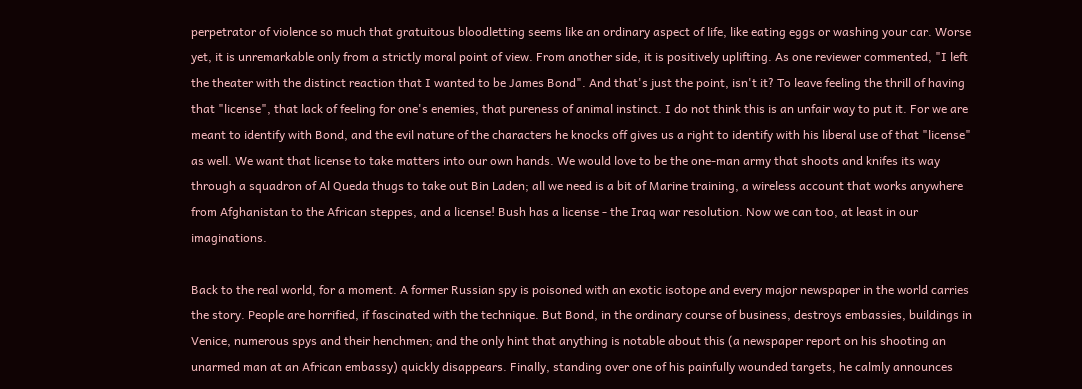perpetrator of violence so much that gratuitous bloodletting seems like an ordinary aspect of life, like eating eggs or washing your car. Worse yet, it is unremarkable only from a strictly moral point of view. From another side, it is positively uplifting. As one reviewer commented, "I left the theater with the distinct reaction that I wanted to be James Bond". And that's just the point, isn't it? To leave feeling the thrill of having that "license", that lack of feeling for one's enemies, that pureness of animal instinct. I do not think this is an unfair way to put it. For we are meant to identify with Bond, and the evil nature of the characters he knocks off gives us a right to identify with his liberal use of that "license" as well. We want that license to take matters into our own hands. We would love to be the one-man army that shoots and knifes its way through a squadron of Al Queda thugs to take out Bin Laden; all we need is a bit of Marine training, a wireless account that works anywhere from Afghanistan to the African steppes, and a license! Bush has a license - the Iraq war resolution. Now we can too, at least in our imaginations.

Back to the real world, for a moment. A former Russian spy is poisoned with an exotic isotope and every major newspaper in the world carries the story. People are horrified, if fascinated with the technique. But Bond, in the ordinary course of business, destroys embassies, buildings in Venice, numerous spys and their henchmen; and the only hint that anything is notable about this (a newspaper report on his shooting an unarmed man at an African embassy) quickly disappears. Finally, standing over one of his painfully wounded targets, he calmly announces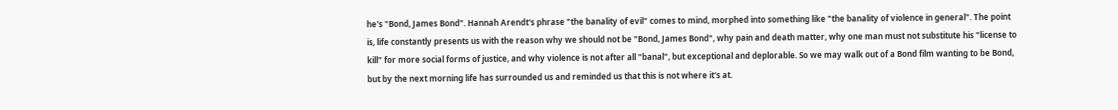he's "Bond, James Bond". Hannah Arendt's phrase "the banality of evil" comes to mind, morphed into something like "the banality of violence in general". The point is, life constantly presents us with the reason why we should not be "Bond, James Bond", why pain and death matter, why one man must not substitute his "license to kill" for more social forms of justice, and why violence is not after all "banal", but exceptional and deplorable. So we may walk out of a Bond film wanting to be Bond, but by the next morning life has surrounded us and reminded us that this is not where it's at.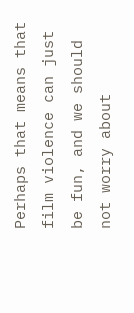Perhaps that means that film violence can just be fun, and we should not worry about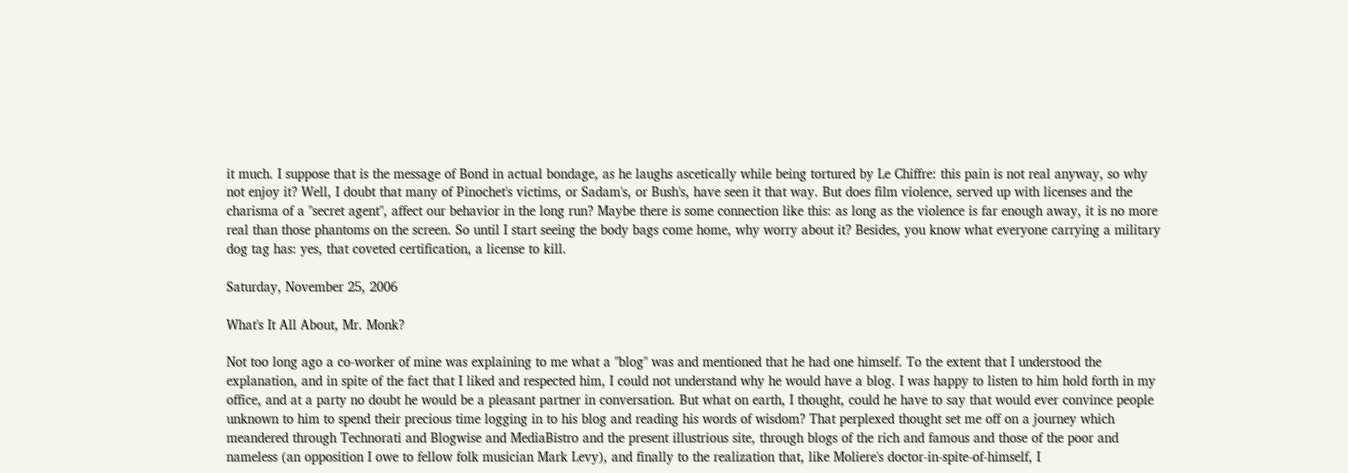it much. I suppose that is the message of Bond in actual bondage, as he laughs ascetically while being tortured by Le Chiffre: this pain is not real anyway, so why not enjoy it? Well, I doubt that many of Pinochet's victims, or Sadam's, or Bush's, have seen it that way. But does film violence, served up with licenses and the charisma of a "secret agent", affect our behavior in the long run? Maybe there is some connection like this: as long as the violence is far enough away, it is no more real than those phantoms on the screen. So until I start seeing the body bags come home, why worry about it? Besides, you know what everyone carrying a military dog tag has: yes, that coveted certification, a license to kill.

Saturday, November 25, 2006

What's It All About, Mr. Monk?

Not too long ago a co-worker of mine was explaining to me what a "blog" was and mentioned that he had one himself. To the extent that I understood the explanation, and in spite of the fact that I liked and respected him, I could not understand why he would have a blog. I was happy to listen to him hold forth in my office, and at a party no doubt he would be a pleasant partner in conversation. But what on earth, I thought, could he have to say that would ever convince people unknown to him to spend their precious time logging in to his blog and reading his words of wisdom? That perplexed thought set me off on a journey which meandered through Technorati and Blogwise and MediaBistro and the present illustrious site, through blogs of the rich and famous and those of the poor and nameless (an opposition I owe to fellow folk musician Mark Levy), and finally to the realization that, like Moliere's doctor-in-spite-of-himself, I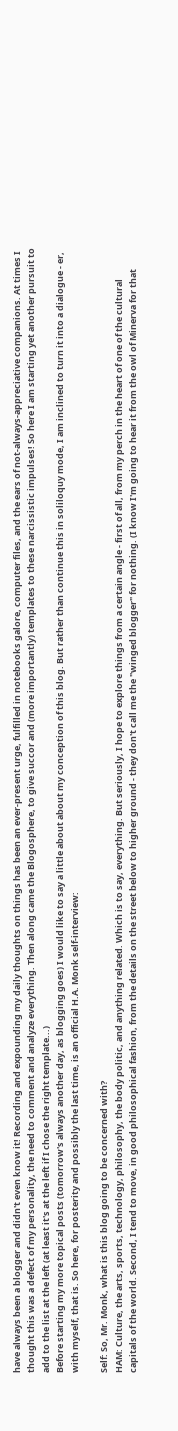have always been a blogger and didn't even know it! Recording and expounding my daily thoughts on things has been an ever-present urge, fulfilled in notebooks galore, computer files, and the ears of not-always-appreciative companions. At times I thought this was a defect of my personality, the need to comment and analyze everything. Then along came the Blogosphere, to give succor and (more importantly) templates to these narcissistic impulses! So here I am starting yet another pursuit to add to the list at the left (at least it's at the left if I chose the right template...)
Before starting my more topical posts (tomorrow's always another day, as blogging goes) I would like to say a little about about my conception of this blog. But rather than continue this in soliloquy mode, I am inclined to turn it into a dialogue - er, with myself, that is. So here, for posterity and possibly the last time, is an official H.A. Monk self-interview:

Self: So, Mr. Monk, what is this blog going to be concerned with?
HAM: Culture, the arts, sports, technology, philosophy, the body politic, and anything related. Which is to say, everything. But seriously, I hope to explore things from a certain angle - first of all, from my perch in the heart of one of the cultural capitals of the world. Second, I tend to move, in good philosophical fashion, from the details on the street below to higher ground - they don't call me the "winged blogger" for nothing. (I know I'm going to hear it from the owl of Minerva for that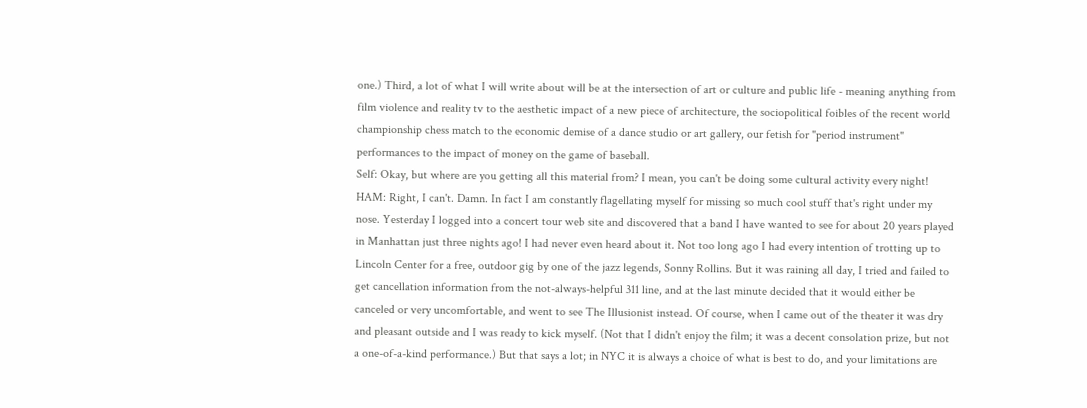one.) Third, a lot of what I will write about will be at the intersection of art or culture and public life - meaning anything from film violence and reality tv to the aesthetic impact of a new piece of architecture, the sociopolitical foibles of the recent world championship chess match to the economic demise of a dance studio or art gallery, our fetish for "period instrument" performances to the impact of money on the game of baseball.
Self: Okay, but where are you getting all this material from? I mean, you can't be doing some cultural activity every night!
HAM: Right, I can't. Damn. In fact I am constantly flagellating myself for missing so much cool stuff that's right under my nose. Yesterday I logged into a concert tour web site and discovered that a band I have wanted to see for about 20 years played in Manhattan just three nights ago! I had never even heard about it. Not too long ago I had every intention of trotting up to Lincoln Center for a free, outdoor gig by one of the jazz legends, Sonny Rollins. But it was raining all day, I tried and failed to get cancellation information from the not-always-helpful 311 line, and at the last minute decided that it would either be canceled or very uncomfortable, and went to see The Illusionist instead. Of course, when I came out of the theater it was dry and pleasant outside and I was ready to kick myself. (Not that I didn't enjoy the film; it was a decent consolation prize, but not a one-of-a-kind performance.) But that says a lot; in NYC it is always a choice of what is best to do, and your limitations are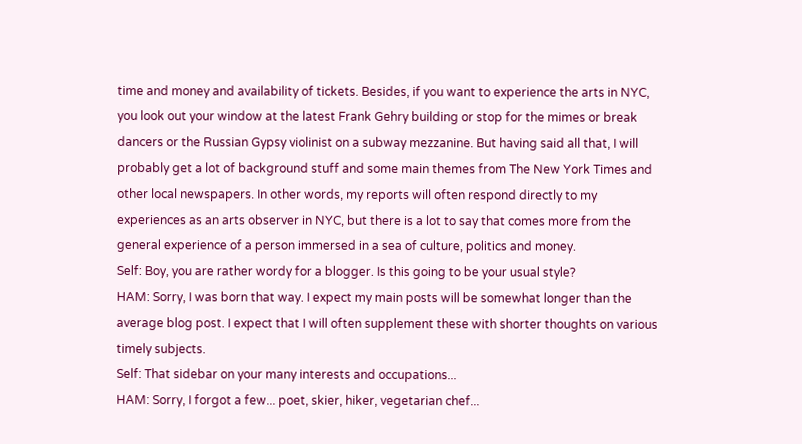time and money and availability of tickets. Besides, if you want to experience the arts in NYC, you look out your window at the latest Frank Gehry building or stop for the mimes or break dancers or the Russian Gypsy violinist on a subway mezzanine. But having said all that, I will probably get a lot of background stuff and some main themes from The New York Times and other local newspapers. In other words, my reports will often respond directly to my experiences as an arts observer in NYC, but there is a lot to say that comes more from the general experience of a person immersed in a sea of culture, politics and money.
Self: Boy, you are rather wordy for a blogger. Is this going to be your usual style?
HAM: Sorry, I was born that way. I expect my main posts will be somewhat longer than the average blog post. I expect that I will often supplement these with shorter thoughts on various timely subjects.
Self: That sidebar on your many interests and occupations...
HAM: Sorry, I forgot a few... poet, skier, hiker, vegetarian chef...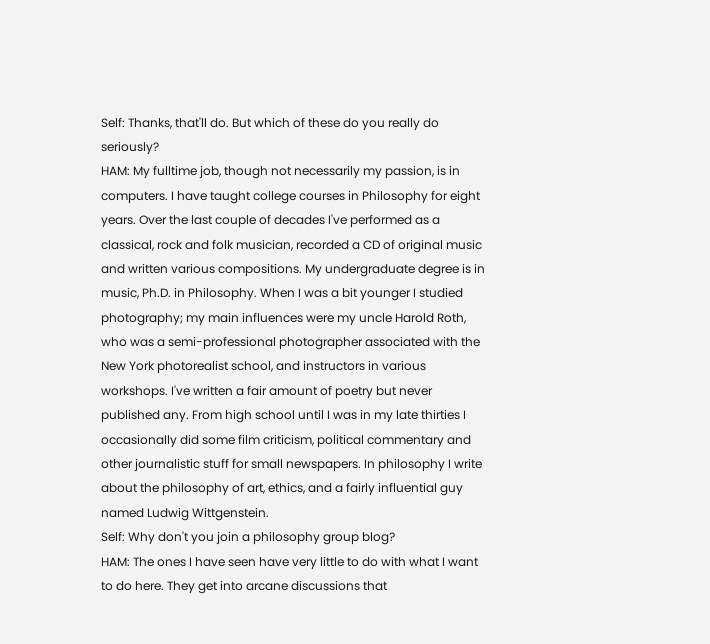Self: Thanks, that'll do. But which of these do you really do seriously?
HAM: My fulltime job, though not necessarily my passion, is in computers. I have taught college courses in Philosophy for eight years. Over the last couple of decades I've performed as a classical, rock and folk musician, recorded a CD of original music and written various compositions. My undergraduate degree is in music, Ph.D. in Philosophy. When I was a bit younger I studied photography; my main influences were my uncle Harold Roth, who was a semi-professional photographer associated with the New York photorealist school, and instructors in various workshops. I've written a fair amount of poetry but never published any. From high school until I was in my late thirties I occasionally did some film criticism, political commentary and other journalistic stuff for small newspapers. In philosophy I write about the philosophy of art, ethics, and a fairly influential guy named Ludwig Wittgenstein.
Self: Why don't you join a philosophy group blog?
HAM: The ones I have seen have very little to do with what I want to do here. They get into arcane discussions that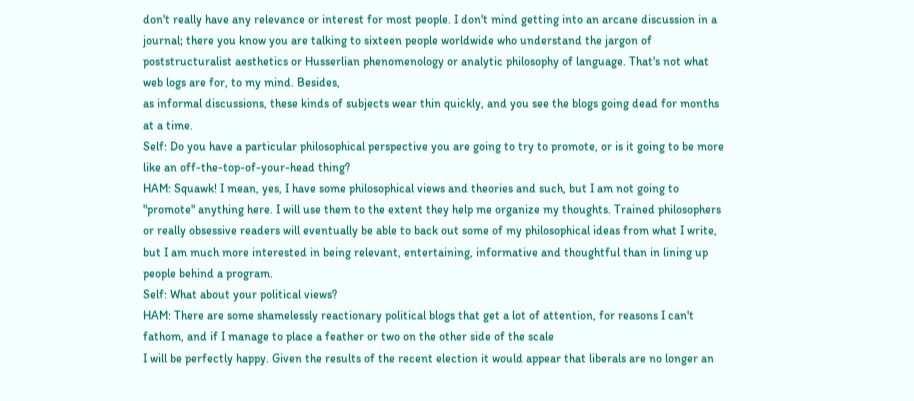don't really have any relevance or interest for most people. I don't mind getting into an arcane discussion in a journal; there you know you are talking to sixteen people worldwide who understand the jargon of poststructuralist aesthetics or Husserlian phenomenology or analytic philosophy of language. That's not what web logs are for, to my mind. Besides,
as informal discussions, these kinds of subjects wear thin quickly, and you see the blogs going dead for months at a time.
Self: Do you have a particular philosophical perspective you are going to try to promote, or is it going to be more like an off-the-top-of-your-head thing?
HAM: Squawk! I mean, yes, I have some philosophical views and theories and such, but I am not going to "promote" anything here. I will use them to the extent they help me organize my thoughts. Trained philosophers or really obsessive readers will eventually be able to back out some of my philosophical ideas from what I write, but I am much more interested in being relevant, entertaining, informative and thoughtful than in lining up people behind a program.
Self: What about your political views?
HAM: There are some shamelessly reactionary political blogs that get a lot of attention, for reasons I can't fathom, and if I manage to place a feather or two on the other side of the scale
I will be perfectly happy. Given the results of the recent election it would appear that liberals are no longer an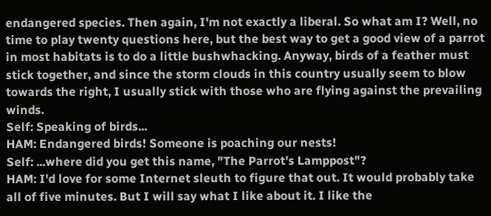endangered species. Then again, I'm not exactly a liberal. So what am I? Well, no time to play twenty questions here, but the best way to get a good view of a parrot in most habitats is to do a little bushwhacking. Anyway, birds of a feather must stick together, and since the storm clouds in this country usually seem to blow towards the right, I usually stick with those who are flying against the prevailing winds.
Self: Speaking of birds...
HAM: Endangered birds! Someone is poaching our nests!
Self: ...where did you get this name, "The Parrot's Lamppost"?
HAM: I'd love for some Internet sleuth to figure that out. It would probably take all of five minutes. But I will say what I like about it. I like the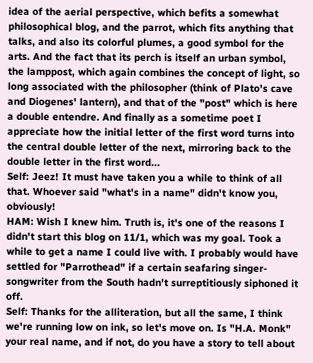idea of the aerial perspective, which befits a somewhat philosophical blog, and the parrot, which fits anything that talks, and also its colorful plumes, a good symbol for the arts. And the fact that its perch is itself an urban symbol, the lamppost, which again combines the concept of light, so long associated with the philosopher (think of Plato's cave and Diogenes' lantern), and that of the "post" which is here a double entendre. And finally as a sometime poet I appreciate how the initial letter of the first word turns into the central double letter of the next, mirroring back to the double letter in the first word...
Self: Jeez! It must have taken you a while to think of all that. Whoever said "what's in a name" didn't know you, obviously!
HAM: Wish I knew him. Truth is, it's one of the reasons I didn't start this blog on 11/1, which was my goal. Took a while to get a name I could live with. I probably would have settled for "Parrothead" if a certain seafaring singer-songwriter from the South hadn't surreptitiously siphoned it off.
Self: Thanks for the alliteration, but all the same, I think we're running low on ink, so let's move on. Is "H.A. Monk" your real name, and if not, do you have a story to tell about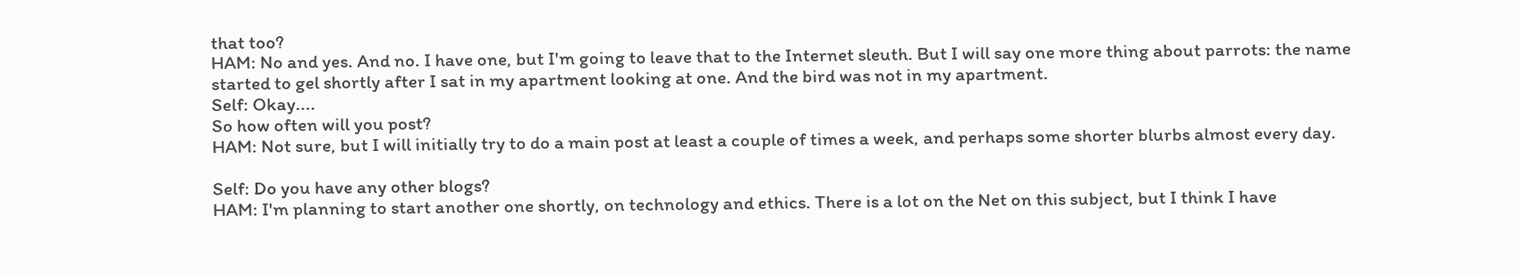that too?
HAM: No and yes. And no. I have one, but I'm going to leave that to the Internet sleuth. But I will say one more thing about parrots: the name started to gel shortly after I sat in my apartment looking at one. And the bird was not in my apartment.
Self: Okay....
So how often will you post?
HAM: Not sure, but I will initially try to do a main post at least a couple of times a week, and perhaps some shorter blurbs almost every day.

Self: Do you have any other blogs?
HAM: I'm planning to start another one shortly, on technology and ethics. There is a lot on the Net on this subject, but I think I have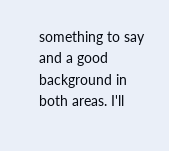something to say and a good background in both areas. I'll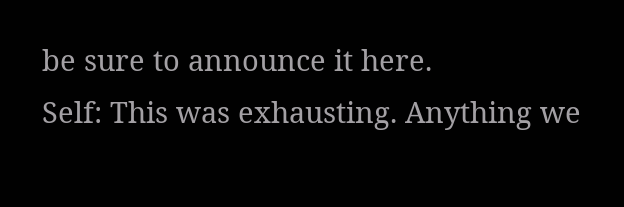be sure to announce it here.
Self: This was exhausting. Anything we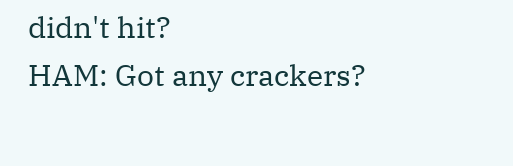didn't hit?
HAM: Got any crackers?